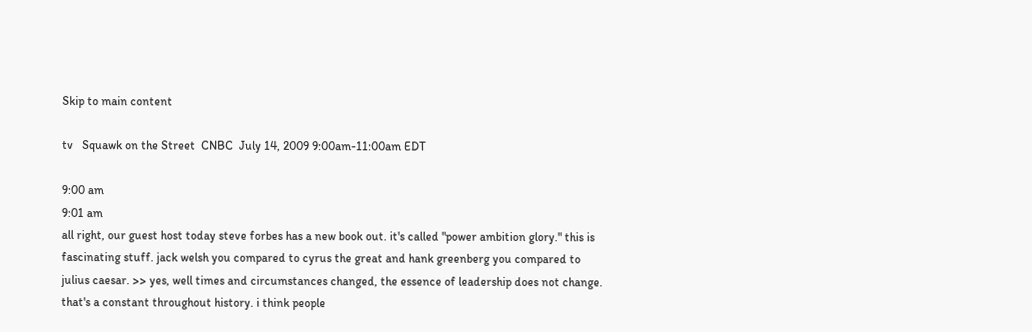Skip to main content

tv   Squawk on the Street  CNBC  July 14, 2009 9:00am-11:00am EDT

9:00 am
9:01 am
all right, our guest host today steve forbes has a new book out. it's called "power ambition glory." this is fascinating stuff. jack welsh you compared to cyrus the great and hank greenberg you compared to julius caesar. >> yes, well times and circumstances changed, the essence of leadership does not change. that's a constant throughout history. i think people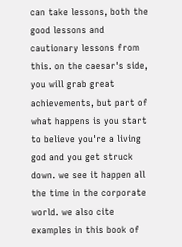can take lessons, both the good lessons and cautionary lessons from this. on the caesar's side, you will grab great achievements, but part of what happens is you start to believe you're a living god and you get struck down. we see it happen all the time in the corporate world. we also cite examples in this book of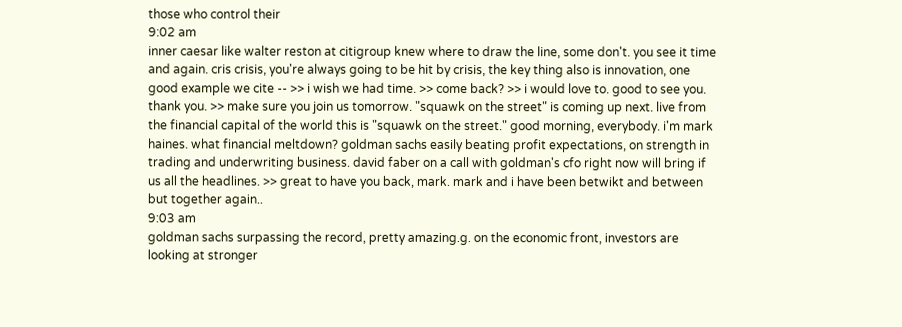those who control their
9:02 am
inner caesar like walter reston at citigroup knew where to draw the line, some don't. you see it time and again. cris crisis, you're always going to be hit by crisis, the key thing also is innovation, one good example we cite -- >> i wish we had time. >> come back? >> i would love to. good to see you. thank you. >> make sure you join us tomorrow. "squawk on the street" is coming up next. live from the financial capital of the world this is "squawk on the street." good morning, everybody. i'm mark haines. what financial meltdown? goldman sachs easily beating profit expectations, on strength in trading and underwriting business. david faber on a call with goldman's cfo right now will bring if us all the headlines. >> great to have you back, mark. mark and i have been betwikt and between but together again..
9:03 am
goldman sachs surpassing the record, pretty amazing.g. on the economic front, investors are looking at stronger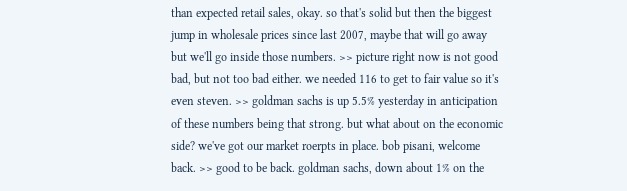than expected retail sales, okay. so that's solid but then the biggest jump in wholesale prices since last 2007, maybe that will go away but we'll go inside those numbers. >> picture right now is not good bad, but not too bad either. we needed 116 to get to fair value so it's even steven. >> goldman sachs is up 5.5% yesterday in anticipation of these numbers being that strong. but what about on the economic side? we've got our market roerpts in place. bob pisani, welcome back. >> good to be back. goldman sachs, down about 1% on the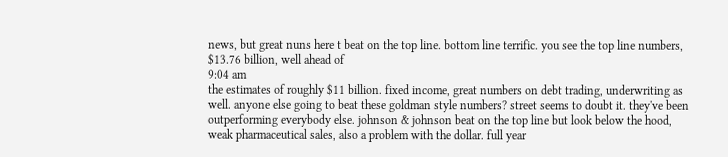news, but great nuns here t beat on the top line. bottom line terrific. you see the top line numbers, $13.76 billion, well ahead of
9:04 am
the estimates of roughly $11 billion. fixed income, great numbers on debt trading, underwriting as well. anyone else going to beat these goldman style numbers? street seems to doubt it. they've been outperforming everybody else. johnson & johnson beat on the top line but look below the hood, weak pharmaceutical sales, also a problem with the dollar. full year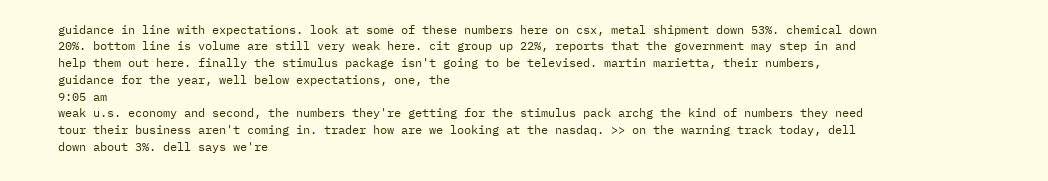guidance in line with expectations. look at some of these numbers here on csx, metal shipment down 53%. chemical down 20%. bottom line is volume are still very weak here. cit group up 22%, reports that the government may step in and help them out here. finally the stimulus package isn't going to be televised. martin marietta, their numbers, guidance for the year, well below expectations, one, the
9:05 am
weak u.s. economy and second, the numbers they're getting for the stimulus pack archg the kind of numbers they need tour their business aren't coming in. trader how are we looking at the nasdaq. >> on the warning track today, dell down about 3%. dell says we're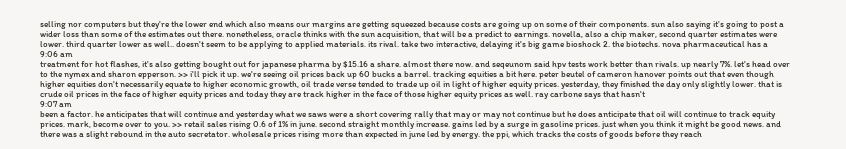selling nor computers but they're the lower end which also means our margins are getting squeezed because costs are going up on some of their components. sun also saying it's going to post a wider loss than some of the estimates out there. nonetheless, oracle thinks with the sun acquisition, that will be a predict to earnings. novella, also a chip maker, second quarter estimates were lower. third quarter lower as well.. doesn't seem to be applying to applied materials. its rival. take two interactive, delaying it's big game bioshock 2. the biotechs. nova pharmaceutical has a
9:06 am
treatment for hot flashes, it's also getting bought out for japanese pharma by $15.16 a share. almost there now. and seqeunom said hpv tests work better than rivals. up nearly 7%. let's head over to the nymex and sharon epperson. >> i'll pick it up. we're seeing oil prices back up 60 bucks a barrel. tracking equities a bit here. peter beutel of cameron hanover points out that even though higher equities don't necessarily equate to higher economic growth, oil trade verse tended to trade up oil in light of higher equity prices. yesterday, they finished the day only slightly lower. that is crude oil prices in the face of higher equity prices and today they are track higher in the face of those higher equity prices as well. ray carbone says that hasn't
9:07 am
been a factor. he anticipates that will continue and yesterday what we saws were a short covering rally that may or may not continue but he does anticipate that oil will continue to track equity prices. mark, become over to you. >> retail sales rising 0.6 of 1% in june. second straight monthly increase. gains led by a surge in gasoline prices. just when you think it might be good news. and there was a slight rebound in the auto secretator. wholesale prices rising more than expected in june led by energy. the ppi, which tracks the costs of goods before they reach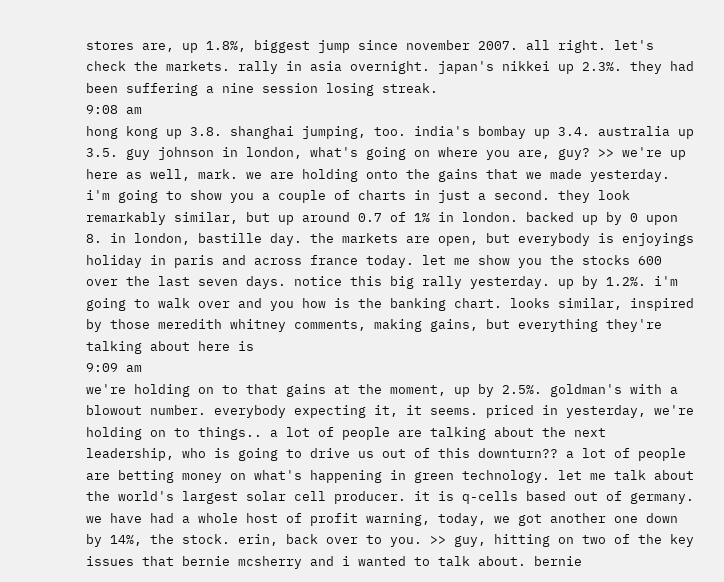stores are, up 1.8%, biggest jump since november 2007. all right. let's check the markets. rally in asia overnight. japan's nikkei up 2.3%. they had been suffering a nine session losing streak.
9:08 am
hong kong up 3.8. shanghai jumping, too. india's bombay up 3.4. australia up 3.5. guy johnson in london, what's going on where you are, guy? >> we're up here as well, mark. we are holding onto the gains that we made yesterday. i'm going to show you a couple of charts in just a second. they look remarkably similar, but up around 0.7 of 1% in london. backed up by 0 upon 8. in london, bastille day. the markets are open, but everybody is enjoyings holiday in paris and across france today. let me show you the stocks 600 over the last seven days. notice this big rally yesterday. up by 1.2%. i'm going to walk over and you how is the banking chart. looks similar, inspired by those meredith whitney comments, making gains, but everything they're talking about here is
9:09 am
we're holding on to that gains at the moment, up by 2.5%. goldman's with a blowout number. everybody expecting it, it seems. priced in yesterday, we're holding on to things.. a lot of people are talking about the next leadership, who is going to drive us out of this downturn?? a lot of people are betting money on what's happening in green technology. let me talk about the world's largest solar cell producer. it is q-cells based out of germany. we have had a whole host of profit warning, today, we got another one down by 14%, the stock. erin, back over to you. >> guy, hitting on two of the key issues that bernie mcsherry and i wanted to talk about. bernie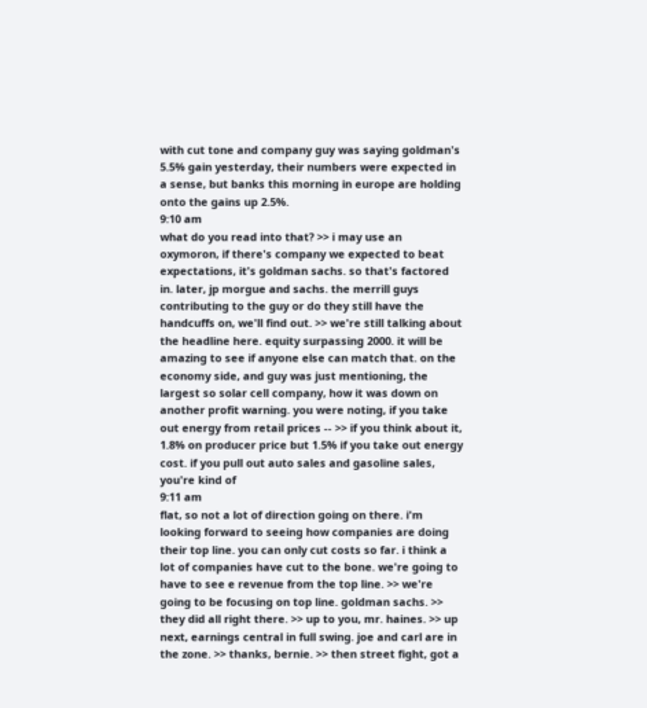with cut tone and company guy was saying goldman's 5.5% gain yesterday, their numbers were expected in a sense, but banks this morning in europe are holding onto the gains up 2.5%.
9:10 am
what do you read into that? >> i may use an oxymoron, if there's company we expected to beat expectations, it's goldman sachs. so that's factored in. later, jp morgue and sachs. the merrill guys contributing to the guy or do they still have the handcuffs on, we'll find out. >> we're still talking about the headline here. equity surpassing 2000. it will be amazing to see if anyone else can match that. on the economy side, and guy was just mentioning, the largest so solar cell company, how it was down on another profit warning. you were noting, if you take out energy from retail prices -- >> if you think about it, 1.8% on producer price but 1.5% if you take out energy cost. if you pull out auto sales and gasoline sales, you're kind of
9:11 am
flat, so not a lot of direction going on there. i'm looking forward to seeing how companies are doing their top line. you can only cut costs so far. i think a lot of companies have cut to the bone. we're going to have to see e revenue from the top line. >> we're going to be focusing on top line. goldman sachs. >> they did all right there. >> up to you, mr. haines. >> up next, earnings central in full swing. joe and carl are in the zone. >> thanks, bernie. >> then street fight, got a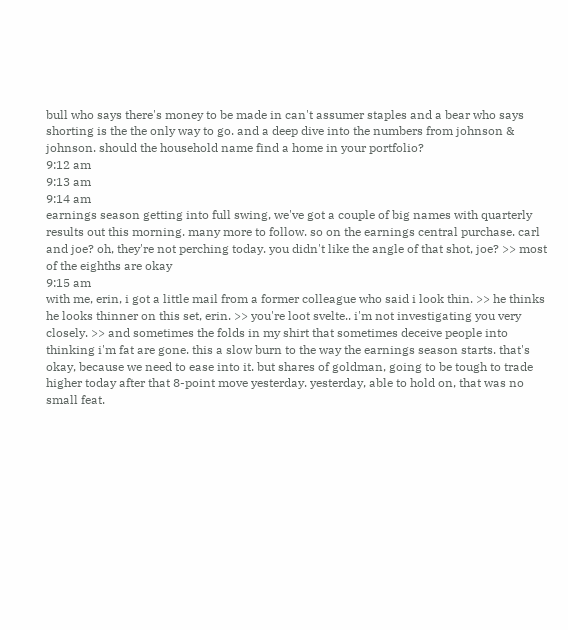bull who says there's money to be made in can't assumer staples and a bear who says shorting is the the only way to go. and a deep dive into the numbers from johnson & johnson. should the household name find a home in your portfolio?
9:12 am
9:13 am
9:14 am
earnings season getting into full swing, we've got a couple of big names with quarterly results out this morning. many more to follow. so on the earnings central purchase. carl and joe? oh, they're not perching today. you didn't like the angle of that shot, joe? >> most of the eighths are okay
9:15 am
with me, erin, i got a little mail from a former colleague who said i look thin. >> he thinks he looks thinner on this set, erin. >> you're loot svelte.. i'm not investigating you very closely. >> and sometimes the folds in my shirt that sometimes deceive people into thinking i'm fat are gone. this a slow burn to the way the earnings season starts. that's okay, because we need to ease into it. but shares of goldman, going to be tough to trade higher today after that 8-point move yesterday. yesterday, able to hold on, that was no small feat.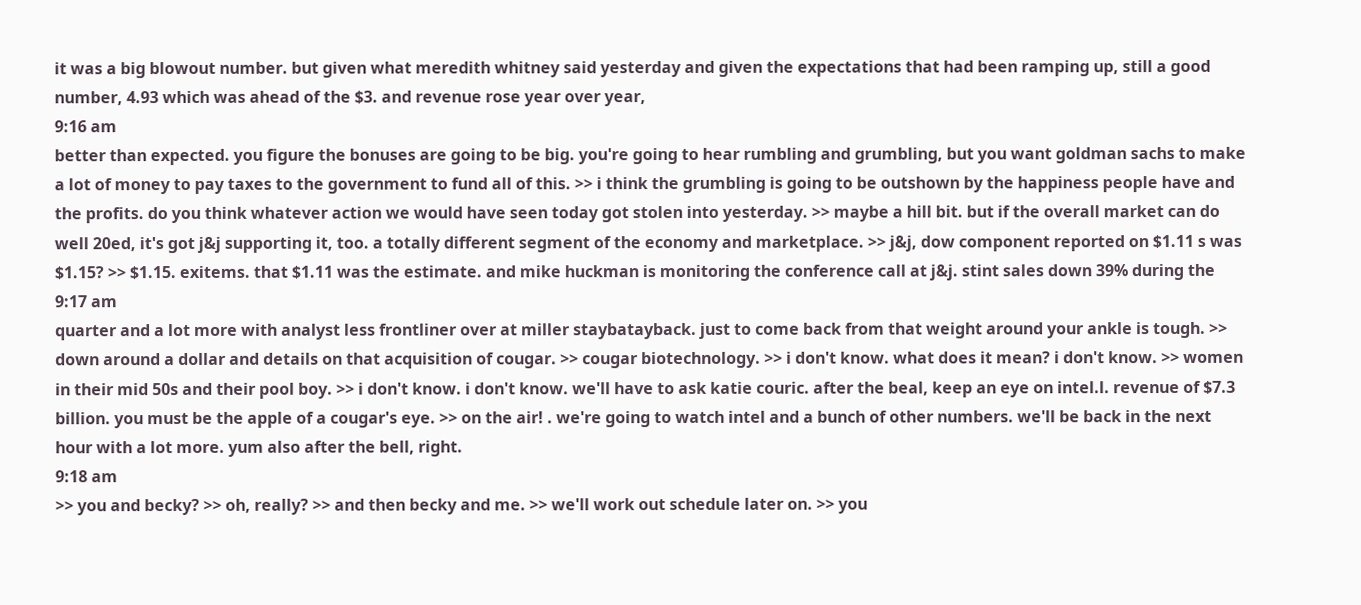it was a big blowout number. but given what meredith whitney said yesterday and given the expectations that had been ramping up, still a good number, 4.93 which was ahead of the $3. and revenue rose year over year,
9:16 am
better than expected. you figure the bonuses are going to be big. you're going to hear rumbling and grumbling, but you want goldman sachs to make a lot of money to pay taxes to the government to fund all of this. >> i think the grumbling is going to be outshown by the happiness people have and the profits. do you think whatever action we would have seen today got stolen into yesterday. >> maybe a hill bit. but if the overall market can do well 20ed, it's got j&j supporting it, too. a totally different segment of the economy and marketplace. >> j&j, dow component reported on $1.11 s was $1.15? >> $1.15. exitems. that $1.11 was the estimate. and mike huckman is monitoring the conference call at j&j. stint sales down 39% during the
9:17 am
quarter and a lot more with analyst less frontliner over at miller staybatayback. just to come back from that weight around your ankle is tough. >> down around a dollar and details on that acquisition of cougar. >> cougar biotechnology. >> i don't know. what does it mean? i don't know. >> women in their mid 50s and their pool boy. >> i don't know. i don't know. we'll have to ask katie couric. after the beal, keep an eye on intel.l. revenue of $7.3 billion. you must be the apple of a cougar's eye. >> on the air! . we're going to watch intel and a bunch of other numbers. we'll be back in the next hour with a lot more. yum also after the bell, right.
9:18 am
>> you and becky? >> oh, really? >> and then becky and me. >> we'll work out schedule later on. >> you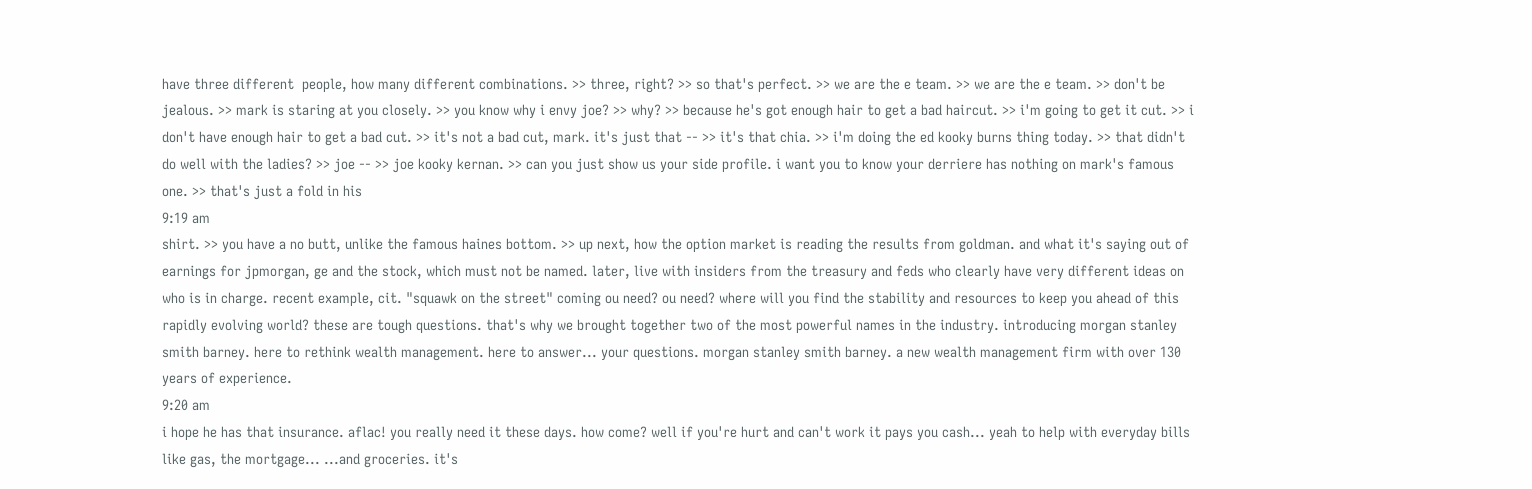have three different  people, how many different combinations. >> three, right? >> so that's perfect. >> we are the e team. >> we are the e team. >> don't be jealous. >> mark is staring at you closely. >> you know why i envy joe? >> why? >> because he's got enough hair to get a bad haircut. >> i'm going to get it cut. >> i don't have enough hair to get a bad cut. >> it's not a bad cut, mark. it's just that -- >> it's that chia. >> i'm doing the ed kooky burns thing today. >> that didn't do well with the ladies? >> joe -- >> joe kooky kernan. >> can you just show us your side profile. i want you to know your derriere has nothing on mark's famous one. >> that's just a fold in his
9:19 am
shirt. >> you have a no butt, unlike the famous haines bottom. >> up next, how the option market is reading the results from goldman. and what it's saying out of earnings for jpmorgan, ge and the stock, which must not be named. later, live with insiders from the treasury and feds who clearly have very different ideas on who is in charge. recent example, cit. "squawk on the street" coming ou need? ou need? where will you find the stability and resources to keep you ahead of this rapidly evolving world? these are tough questions. that's why we brought together two of the most powerful names in the industry. introducing morgan stanley smith barney. here to rethink wealth management. here to answer... your questions. morgan stanley smith barney. a new wealth management firm with over 130 years of experience.
9:20 am
i hope he has that insurance. aflac! you really need it these days. how come? well if you're hurt and can't work it pays you cash... yeah to help with everyday bills like gas, the mortgage... ...and groceries. it's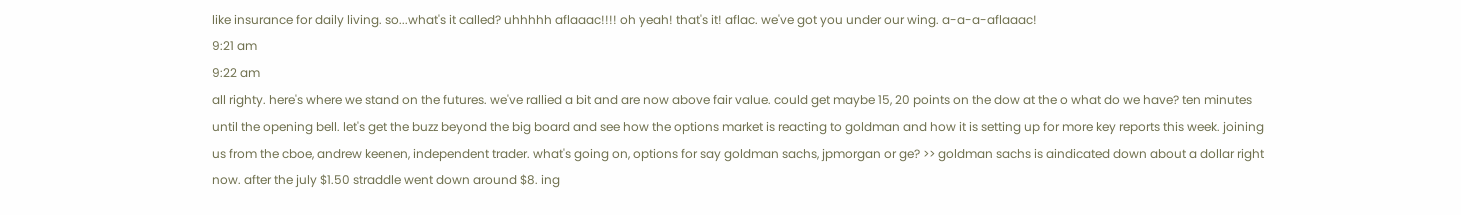like insurance for daily living. so...what's it called? uhhhhh aflaaac!!!! oh yeah! that's it! aflac. we've got you under our wing. a-a-a-aflaaac!
9:21 am
9:22 am
all righty. here's where we stand on the futures. we've rallied a bit and are now above fair value. could get maybe 15, 20 points on the dow at the o what do we have? ten minutes until the opening bell. let's get the buzz beyond the big board and see how the options market is reacting to goldman and how it is setting up for more key reports this week. joining us from the cboe, andrew keenen, independent trader. what's going on, options for say goldman sachs, jpmorgan or ge? >> goldman sachs is aindicated down about a dollar right now. after the july $1.50 straddle went down around $8. ing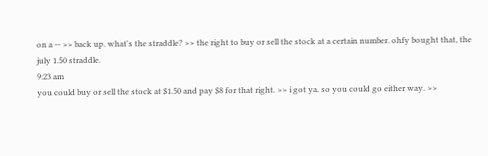on a -- >> back up. what's the straddle? >> the right to buy or sell the stock at a certain number. ohfy bought that, the july 1.50 straddle.
9:23 am
you could buy or sell the stock at $1.50 and pay $8 for that right. >> i got ya. so you could go either way. >>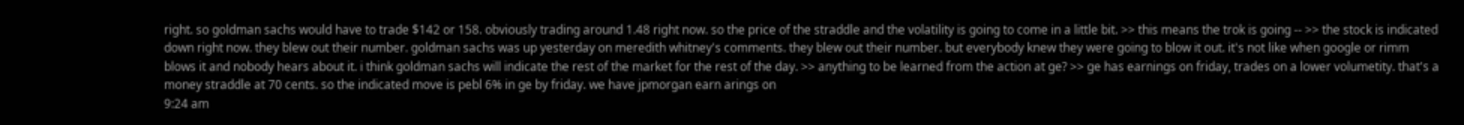right. so goldman sachs would have to trade $142 or 158. obviously trading around 1.48 right now. so the price of the straddle and the volatility is going to come in a little bit. >> this means the trok is going -- >> the stock is indicated down right now. they blew out their number. goldman sachs was up yesterday on meredith whitney's comments. they blew out their number. but everybody knew they were going to blow it out. it's not like when google or rimm blows it and nobody hears about it. i think goldman sachs will indicate the rest of the market for the rest of the day. >> anything to be learned from the action at ge? >> ge has earnings on friday, trades on a lower volumetity. that's a money straddle at 70 cents. so the indicated move is pebl 6% in ge by friday. we have jpmorgan earn arings on
9:24 am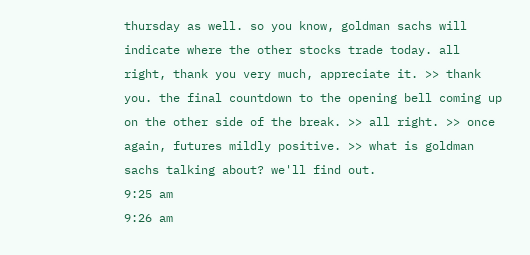thursday as well. so you know, goldman sachs will indicate where the other stocks trade today. all right, thank you very much, appreciate it. >> thank you. the final countdown to the opening bell coming up on the other side of the break. >> all right. >> once again, futures mildly positive. >> what is goldman sachs talking about? we'll find out.
9:25 am
9:26 am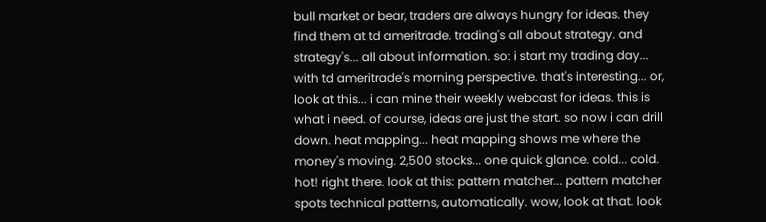bull market or bear, traders are always hungry for ideas. they find them at td ameritrade. trading's all about strategy. and strategy's... all about information. so: i start my trading day... with td ameritrade's morning perspective. that's interesting... or, look at this... i can mine their weekly webcast for ideas. this is what i need. of course, ideas are just the start. so now i can drill down. heat mapping... heat mapping shows me where the money's moving. 2,500 stocks... one quick glance. cold... cold. hot! right there. look at this: pattern matcher... pattern matcher spots technical patterns, automatically. wow, look at that. look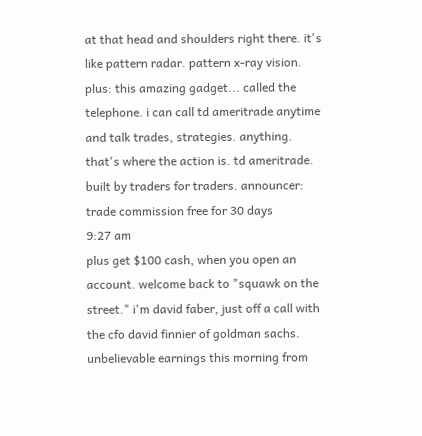at that head and shoulders right there. it's like pattern radar. pattern x-ray vision. plus: this amazing gadget... called the telephone. i can call td ameritrade anytime and talk trades, strategies. anything. that's where the action is. td ameritrade. built by traders for traders. announcer: trade commission free for 30 days
9:27 am
plus get $100 cash, when you open an account. welcome back to "squawk on the street." i'm david faber, just off a call with the cfo david finnier of goldman sachs. unbelievable earnings this morning from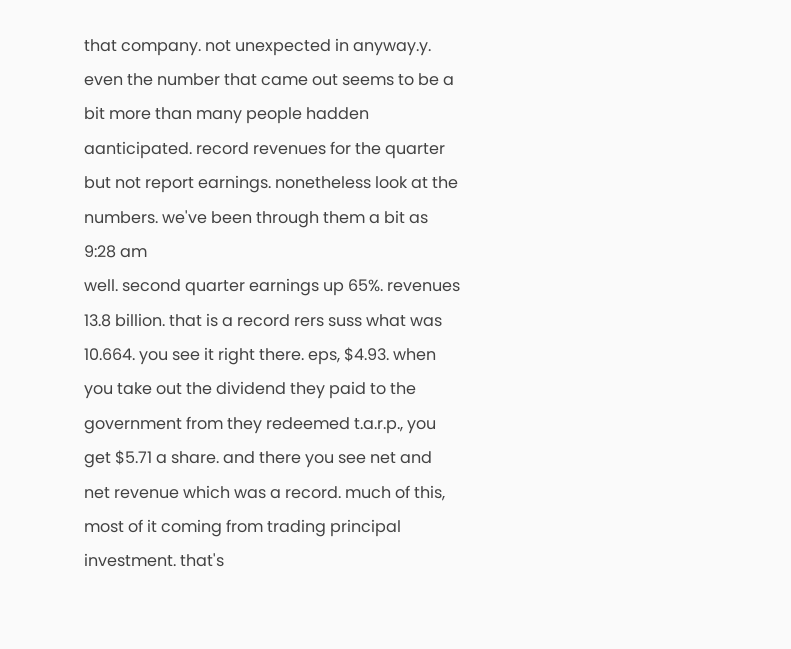that company. not unexpected in anyway.y. even the number that came out seems to be a bit more than many people hadden aanticipated. record revenues for the quarter but not report earnings. nonetheless look at the numbers. we've been through them a bit as
9:28 am
well. second quarter earnings up 65%. revenues 13.8 billion. that is a record rers suss what was 10.664. you see it right there. eps, $4.93. when you take out the dividend they paid to the government from they redeemed t.a.r.p., you get $5.71 a share. and there you see net and net revenue which was a record. much of this, most of it coming from trading principal investment. that's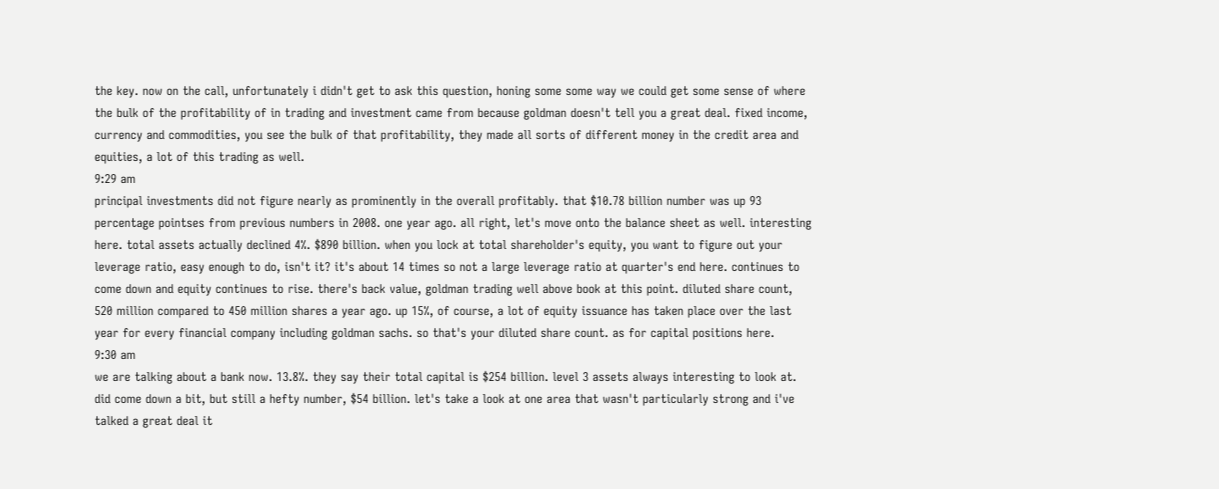the key. now on the call, unfortunately i didn't get to ask this question, honing some some way we could get some sense of where the bulk of the profitability of in trading and investment came from because goldman doesn't tell you a great deal. fixed income, currency and commodities, you see the bulk of that profitability, they made all sorts of different money in the credit area and equities, a lot of this trading as well.
9:29 am
principal investments did not figure nearly as prominently in the overall profitably. that $10.78 billion number was up 93 percentage pointses from previous numbers in 2008. one year ago. all right, let's move onto the balance sheet as well. interesting here. total assets actually declined 4%. $890 billion. when you lock at total shareholder's equity, you want to figure out your leverage ratio, easy enough to do, isn't it? it's about 14 times so not a large leverage ratio at quarter's end here. continues to come down and equity continues to rise. there's back value, goldman trading well above book at this point. diluted share count, 520 million compared to 450 million shares a year ago. up 15%, of course, a lot of equity issuance has taken place over the last year for every financial company including goldman sachs. so that's your diluted share count. as for capital positions here.
9:30 am
we are talking about a bank now. 13.8%. they say their total capital is $254 billion. level 3 assets always interesting to look at. did come down a bit, but still a hefty number, $54 billion. let's take a look at one area that wasn't particularly strong and i've talked a great deal it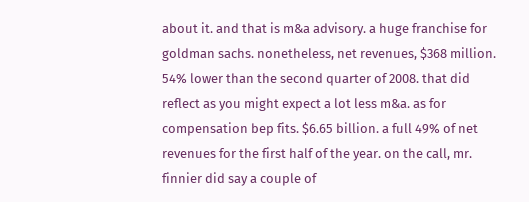about it. and that is m&a advisory. a huge franchise for goldman sachs. nonetheless, net revenues, $368 million. 54% lower than the second quarter of 2008. that did reflect as you might expect a lot less m&a. as for compensation bep fits. $6.65 billion. a full 49% of net revenues for the first half of the year. on the call, mr. finnier did say a couple of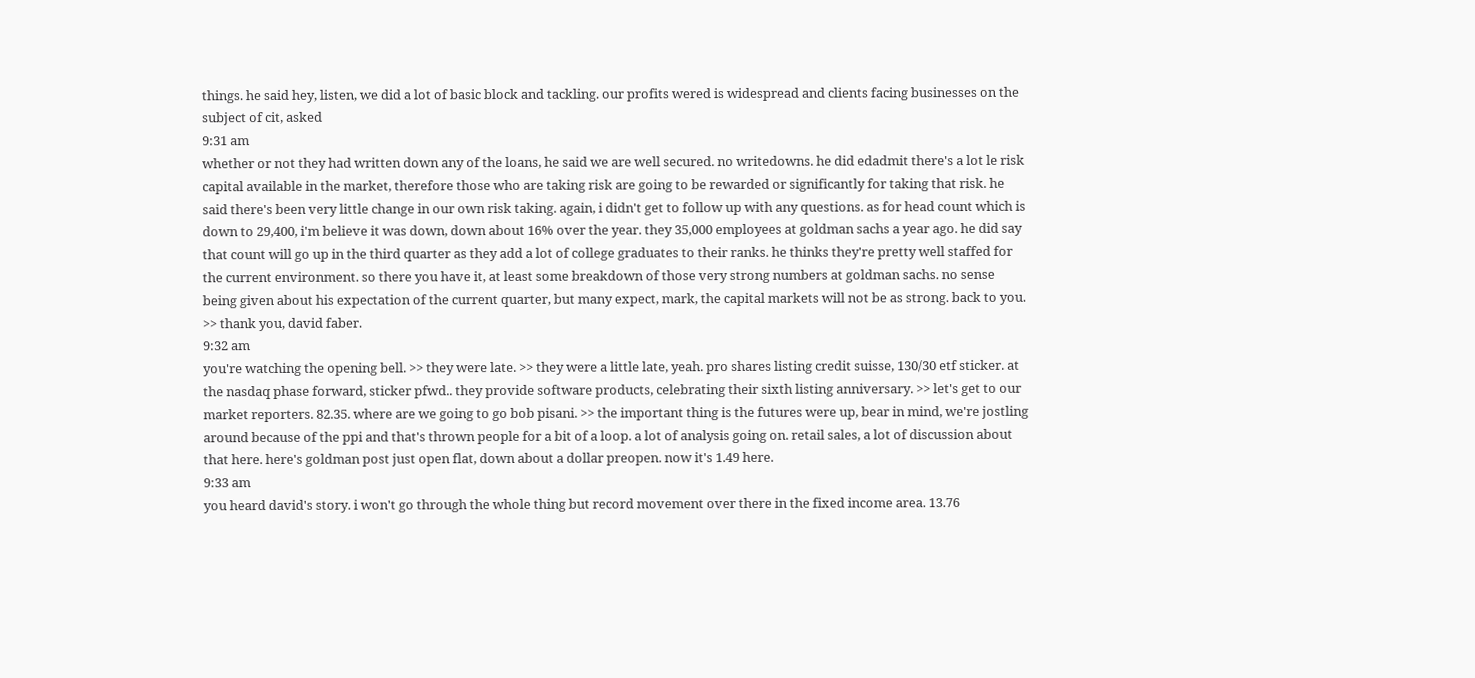things. he said hey, listen, we did a lot of basic block and tackling. our profits wered is widespread and clients facing businesses on the subject of cit, asked
9:31 am
whether or not they had written down any of the loans, he said we are well secured. no writedowns. he did edadmit there's a lot le risk capital available in the market, therefore those who are taking risk are going to be rewarded or significantly for taking that risk. he said there's been very little change in our own risk taking. again, i didn't get to follow up with any questions. as for head count which is down to 29,400, i'm believe it was down, down about 16% over the year. they 35,000 employees at goldman sachs a year ago. he did say that count will go up in the third quarter as they add a lot of college graduates to their ranks. he thinks they're pretty well staffed for the current environment. so there you have it, at least some breakdown of those very strong numbers at goldman sachs. no sense being given about his expectation of the current quarter, but many expect, mark, the capital markets will not be as strong. back to you. >> thank you, david faber.
9:32 am
you're watching the opening bell. >> they were late. >> they were a little late, yeah. pro shares listing credit suisse, 130/30 etf sticker. at the nasdaq phase forward, sticker pfwd.. they provide software products, celebrating their sixth listing anniversary. >> let's get to our market reporters. 82.35. where are we going to go bob pisani. >> the important thing is the futures were up, bear in mind, we're jostling around because of the ppi and that's thrown people for a bit of a loop. a lot of analysis going on. retail sales, a lot of discussion about that here. here's goldman post just open flat, down about a dollar preopen. now it's 1.49 here.
9:33 am
you heard david's story. i won't go through the whole thing but record movement over there in the fixed income area. 13.76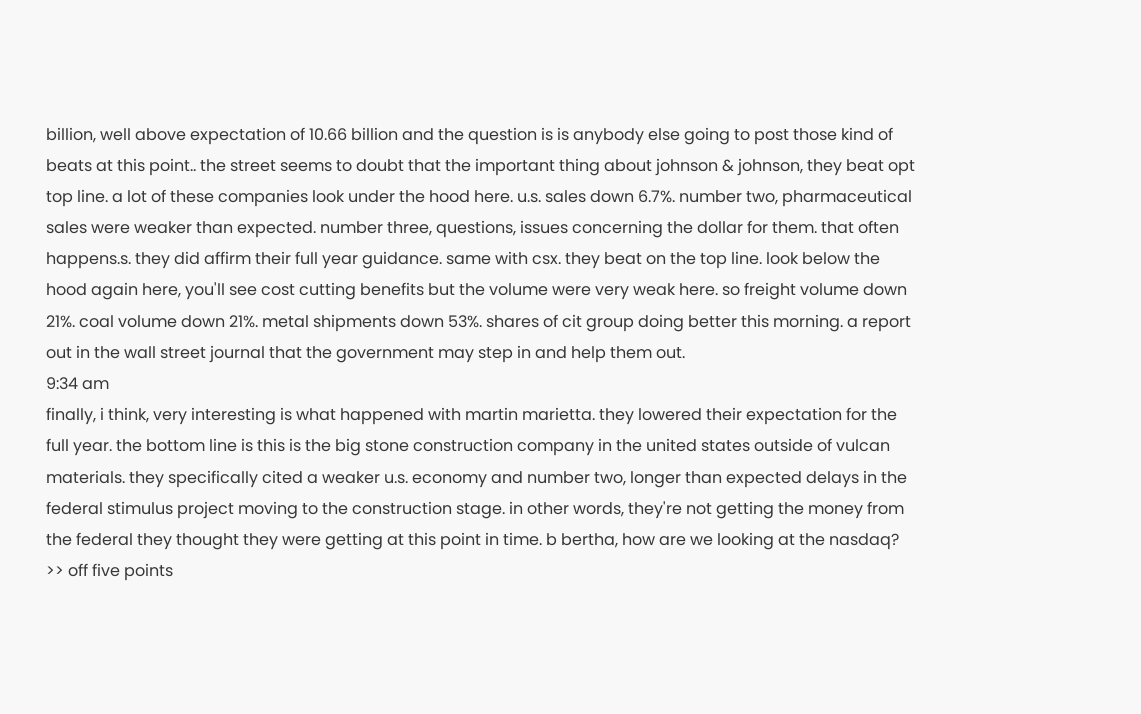billion, well above expectation of 10.66 billion and the question is is anybody else going to post those kind of beats at this point.. the street seems to doubt that the important thing about johnson & johnson, they beat opt top line. a lot of these companies look under the hood here. u.s. sales down 6.7%. number two, pharmaceutical sales were weaker than expected. number three, questions, issues concerning the dollar for them. that often happens.s. they did affirm their full year guidance. same with csx. they beat on the top line. look below the hood again here, you'll see cost cutting benefits but the volume were very weak here. so freight volume down 21%. coal volume down 21%. metal shipments down 53%. shares of cit group doing better this morning. a report out in the wall street journal that the government may step in and help them out.
9:34 am
finally, i think, very interesting is what happened with martin marietta. they lowered their expectation for the full year. the bottom line is this is the big stone construction company in the united states outside of vulcan materials. they specifically cited a weaker u.s. economy and number two, longer than expected delays in the federal stimulus project moving to the construction stage. in other words, they're not getting the money from the federal they thought they were getting at this point in time. b bertha, how are we looking at the nasdaq? >> off five points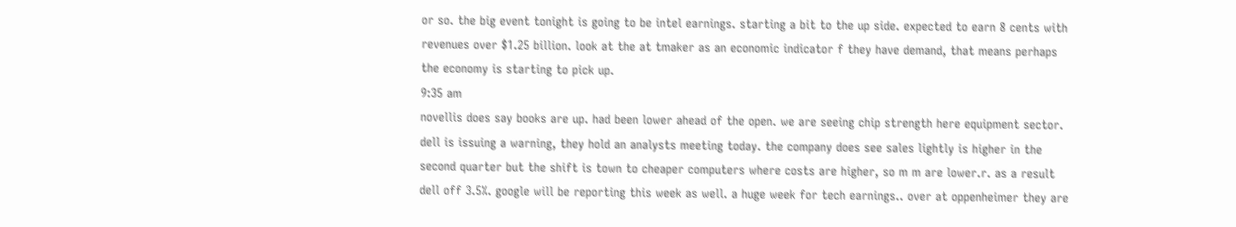or so. the big event tonight is going to be intel earnings. starting a bit to the up side. expected to earn 8 cents with revenues over $1.25 billion. look at the at tmaker as an economic indicator f they have demand, that means perhaps the economy is starting to pick up.
9:35 am
novellis does say books are up. had been lower ahead of the open. we are seeing chip strength here equipment sector. dell is issuing a warning, they hold an analysts meeting today. the company does see sales lightly is higher in the second quarter but the shift is town to cheaper computers where costs are higher, so m m are lower.r. as a result dell off 3.5%. google will be reporting this week as well. a huge week for tech earnings.. over at oppenheimer they are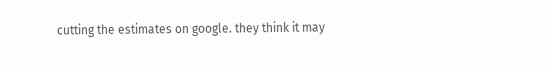cutting the estimates on google. they think it may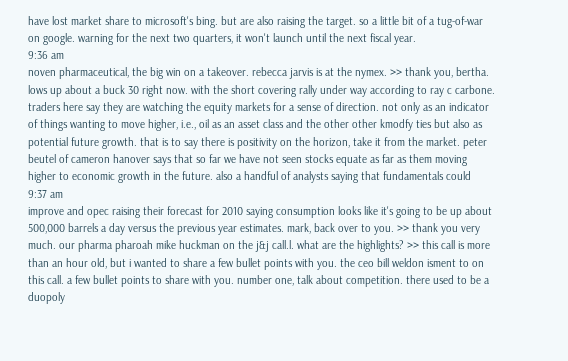have lost market share to microsoft's bing. but are also raising the target. so a little bit of a tug-of-war on google. warning for the next two quarters, it won't launch until the next fiscal year.
9:36 am
noven pharmaceutical, the big win on a takeover. rebecca jarvis is at the nymex. >> thank you, bertha. lows up about a buck 30 right now. with the short covering rally under way according to ray c carbone. traders here say they are watching the equity markets for a sense of direction. not only as an indicator of things wanting to move higher, i.e., oil as an asset class and the other other kmodfy ties but also as potential future growth. that is to say there is positivity on the horizon, take it from the market. peter beutel of cameron hanover says that so far we have not seen stocks equate as far as them moving higher to economic growth in the future. also a handful of analysts saying that fundamentals could
9:37 am
improve and opec raising their forecast for 2010 saying consumption looks like it's going to be up about 500,000 barrels a day versus the previous year estimates. mark, back over to you. >> thank you very much. our pharma pharoah mike huckman on the j&j call.l. what are the highlights? >> this call is more than an hour old, but i wanted to share a few bullet points with you. the ceo bill weldon isment to on this call. a few bullet points to share with you. number one, talk about competition. there used to be a duopoly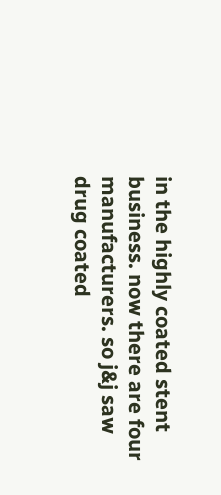in the highly coated stent business. now there are four manufacturers. so j&j saw drug coated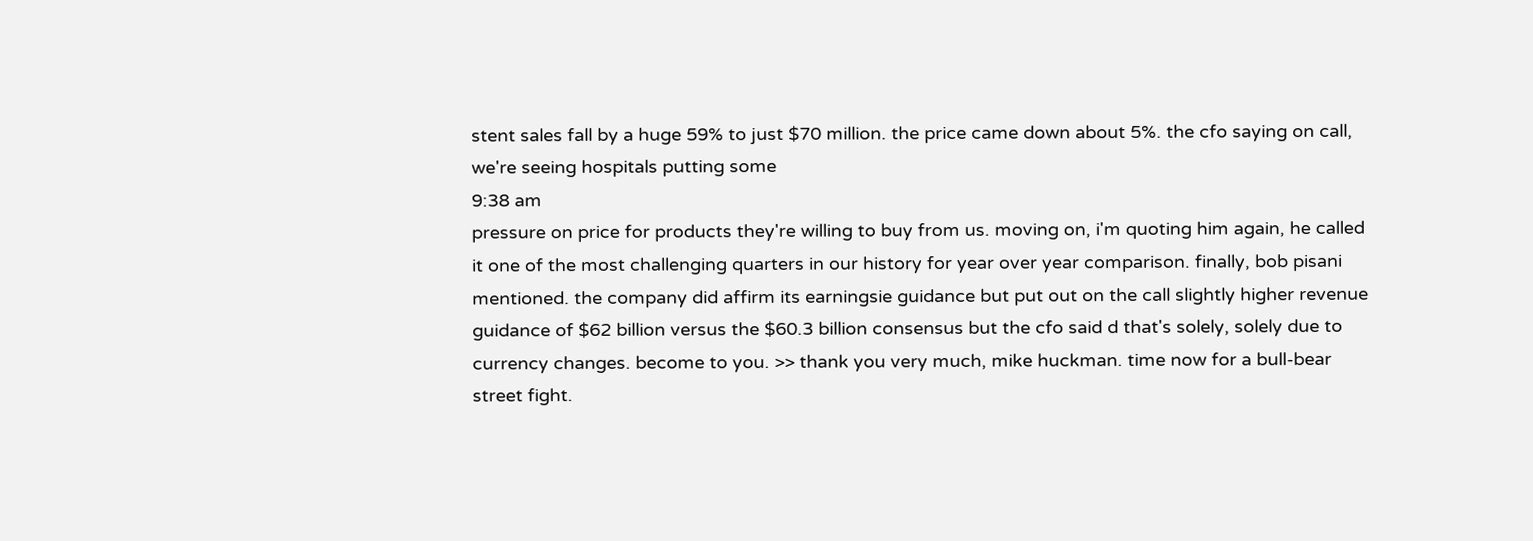stent sales fall by a huge 59% to just $70 million. the price came down about 5%. the cfo saying on call, we're seeing hospitals putting some
9:38 am
pressure on price for products they're willing to buy from us. moving on, i'm quoting him again, he called it one of the most challenging quarters in our history for year over year comparison. finally, bob pisani mentioned. the company did affirm its earningsie guidance but put out on the call slightly higher revenue guidance of $62 billion versus the $60.3 billion consensus but the cfo said d that's solely, solely due to currency changes. become to you. >> thank you very much, mike huckman. time now for a bull-bear street fight.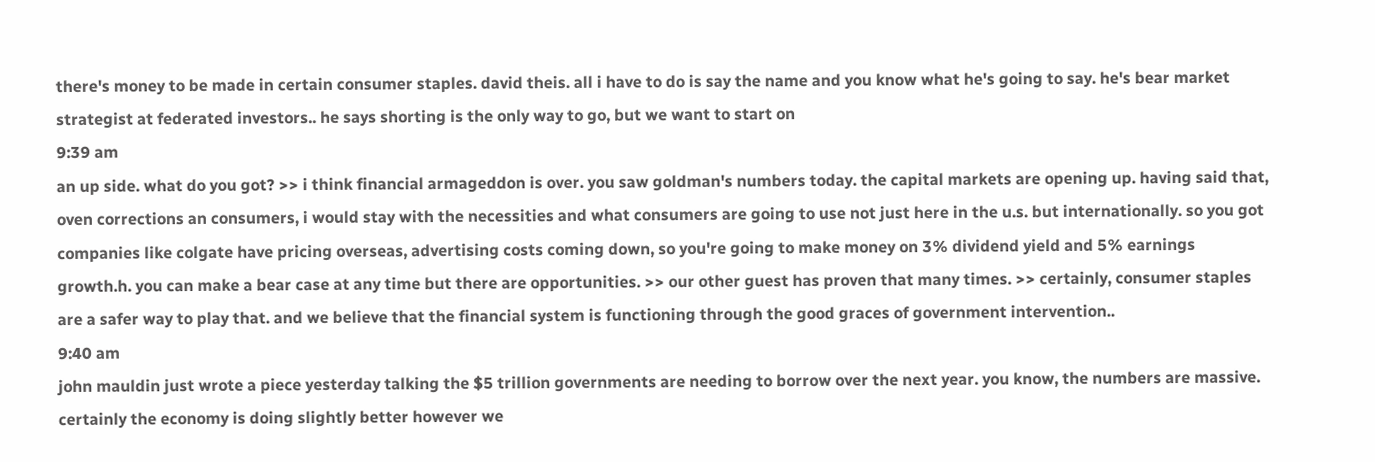there's money to be made in certain consumer staples. david theis. all i have to do is say the name and you know what he's going to say. he's bear market strategist at federated investors.. he says shorting is the only way to go, but we want to start on
9:39 am
an up side. what do you got? >> i think financial armageddon is over. you saw goldman's numbers today. the capital markets are opening up. having said that, oven corrections an consumers, i would stay with the necessities and what consumers are going to use not just here in the u.s. but internationally. so you got companies like colgate have pricing overseas, advertising costs coming down, so you're going to make money on 3% dividend yield and 5% earnings growth.h. you can make a bear case at any time but there are opportunities. >> our other guest has proven that many times. >> certainly, consumer staples are a safer way to play that. and we believe that the financial system is functioning through the good graces of government intervention..
9:40 am
john mauldin just wrote a piece yesterday talking the $5 trillion governments are needing to borrow over the next year. you know, the numbers are massive. certainly the economy is doing slightly better however we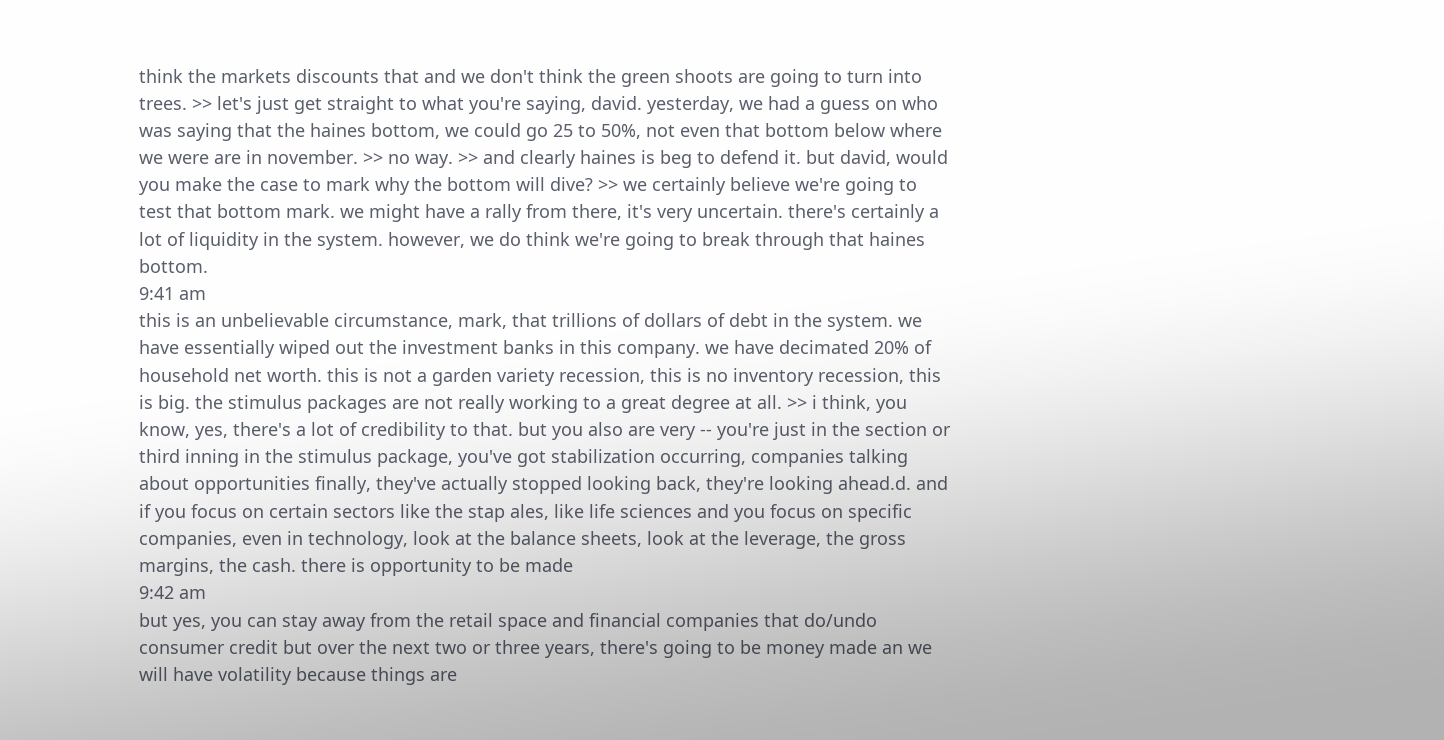think the markets discounts that and we don't think the green shoots are going to turn into trees. >> let's just get straight to what you're saying, david. yesterday, we had a guess on who was saying that the haines bottom, we could go 25 to 50%, not even that bottom below where we were are in november. >> no way. >> and clearly haines is beg to defend it. but david, would you make the case to mark why the bottom will dive? >> we certainly believe we're going to test that bottom mark. we might have a rally from there, it's very uncertain. there's certainly a lot of liquidity in the system. however, we do think we're going to break through that haines bottom.
9:41 am
this is an unbelievable circumstance, mark, that trillions of dollars of debt in the system. we have essentially wiped out the investment banks in this company. we have decimated 20% of household net worth. this is not a garden variety recession, this is no inventory recession, this is big. the stimulus packages are not really working to a great degree at all. >> i think, you know, yes, there's a lot of credibility to that. but you also are very -- you're just in the section or third inning in the stimulus package, you've got stabilization occurring, companies talking about opportunities finally, they've actually stopped looking back, they're looking ahead.d. and if you focus on certain sectors like the stap ales, like life sciences and you focus on specific companies, even in technology, look at the balance sheets, look at the leverage, the gross margins, the cash. there is opportunity to be made
9:42 am
but yes, you can stay away from the retail space and financial companies that do/undo consumer credit but over the next two or three years, there's going to be money made an we will have volatility because things are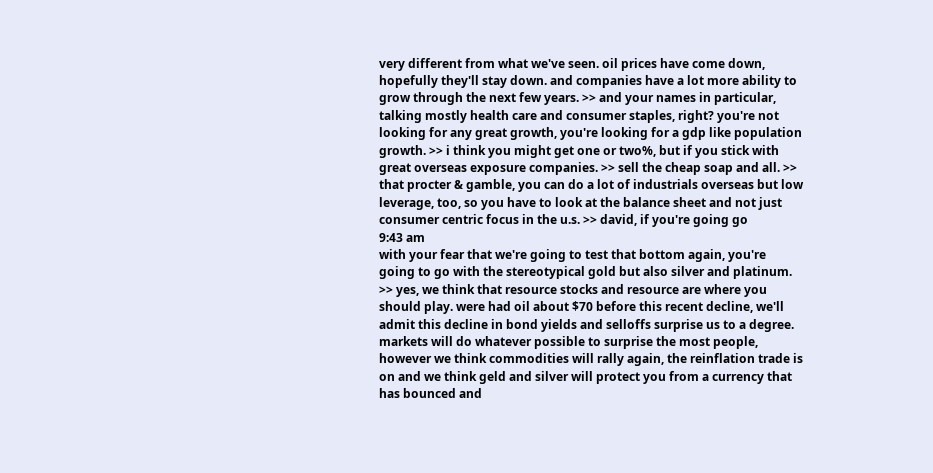very different from what we've seen. oil prices have come down, hopefully they'll stay down. and companies have a lot more ability to grow through the next few years. >> and your names in particular, talking mostly health care and consumer staples, right? you're not looking for any great growth, you're looking for a gdp like population growth. >> i think you might get one or two%, but if you stick with great overseas exposure companies. >> sell the cheap soap and all. >> that procter & gamble, you can do a lot of industrials overseas but low leverage, too, so you have to look at the balance sheet and not just consumer centric focus in the u.s. >> david, if you're going go
9:43 am
with your fear that we're going to test that bottom again, you're going to go with the stereotypical gold but also silver and platinum. >> yes, we think that resource stocks and resource are where you should play. were had oil about $70 before this recent decline, we'll admit this decline in bond yields and selloffs surprise us to a degree. markets will do whatever possible to surprise the most people, however we think commodities will rally again, the reinflation trade is on and we think geld and silver will protect you from a currency that has bounced and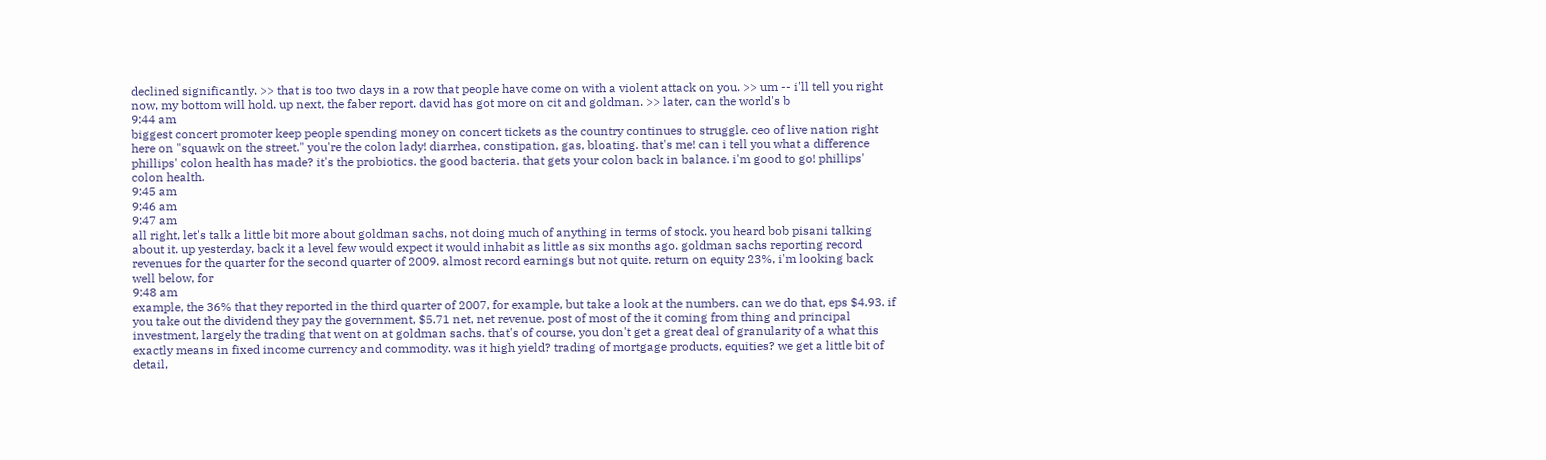declined significantly. >> that is too two days in a row that people have come on with a violent attack on you. >> um -- i'll tell you right now, my bottom will hold. up next, the faber report. david has got more on cit and goldman. >> later, can the world's b
9:44 am
biggest concert promoter keep people spending money on concert tickets as the country continues to struggle. ceo of live nation right here on "squawk on the street." you're the colon lady! diarrhea, constipation, gas, bloating. that's me! can i tell you what a difference phillips' colon health has made? it's the probiotics. the good bacteria. that gets your colon back in balance. i'm good to go! phillips' colon health.
9:45 am
9:46 am
9:47 am
all right, let's talk a little bit more about goldman sachs, not doing much of anything in terms of stock. you heard bob pisani talking about it. up yesterday, back it a level few would expect it would inhabit as little as six months ago. goldman sachs reporting record revenues for the quarter for the second quarter of 2009. almost record earnings but not quite. return on equity 23%, i'm looking back well below, for
9:48 am
example, the 36% that they reported in the third quarter of 2007, for example, but take a look at the numbers. can we do that, eps $4.93. if you take out the dividend they pay the government, $5.71 net, net revenue. post of most of the it coming from thing and principal investment, largely the trading that went on at goldman sachs. that's of course, you don't get a great deal of granularity of a what this exactly means in fixed income currency and commodity. was it high yield? trading of mortgage products, equities? we get a little bit of detail,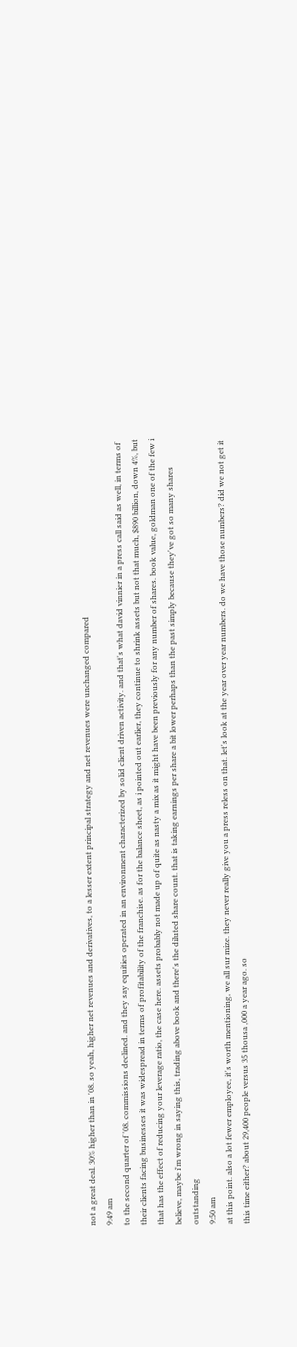not a great deal. 30% higher than in '08. so yeah, higher net revenues and derivatives, to a lesser extent principal strategy and net revenues were unchanged compared
9:49 am
to the second quarter of '08. commissions declined. and they say equities operated in an environment characterized by solid client driven activity. and that's what david vinnier in a press call said as well, in terms of their clients facing businesses it was widespread in terms of profitability of the franchise. as for the balance sheet, as i pointed out earlier, they continue to shrink assets but not that much, $890 billion, down 4%, but that has the effect of reducing your leverage ratio, the case here. assets probably not made up of quite as nasty a mix as it might have been previously for any number of shares. book value, goldman one of the few i believe, maybe i'm wrong in saying this, trading above book and there's the diluted share count. that is taking earnings per share a bit lower perhaps than the past simply because they've got so many shares outstanding
9:50 am
at this point. also a lot fewer employee, it's worth mentioning, we all sur mize. they never really give you a press reless on that. let's look at the year over year numbers. do we have those numbers? did we not get it this time either? about 29,400 people versus 35 thousa ,000 a year ago. so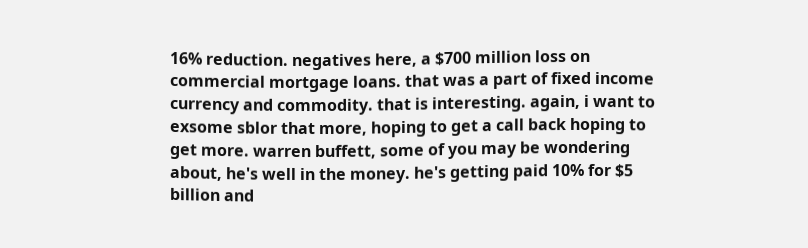16% reduction. negatives here, a $700 million loss on commercial mortgage loans. that was a part of fixed income currency and commodity. that is interesting. again, i want to exsome sblor that more, hoping to get a call back hoping to get more. warren buffett, some of you may be wondering about, he's well in the money. he's getting paid 10% for $5 billion and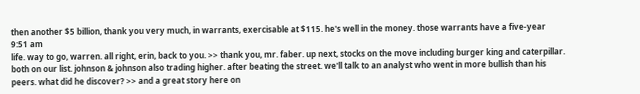then another $5 billion, thank you very much, in warrants, exercisable at $115. he's well in the money. those warrants have a five-year
9:51 am
life. way to go, warren. all right, erin, back to you. >> thank you, mr. faber. up next, stocks on the move including burger king and caterpillar. both on our list. johnson & johnson also trading higher. after beating the street. we'll talk to an analyst who went in more bullish than his peers. what did he discover? >> and a great story here on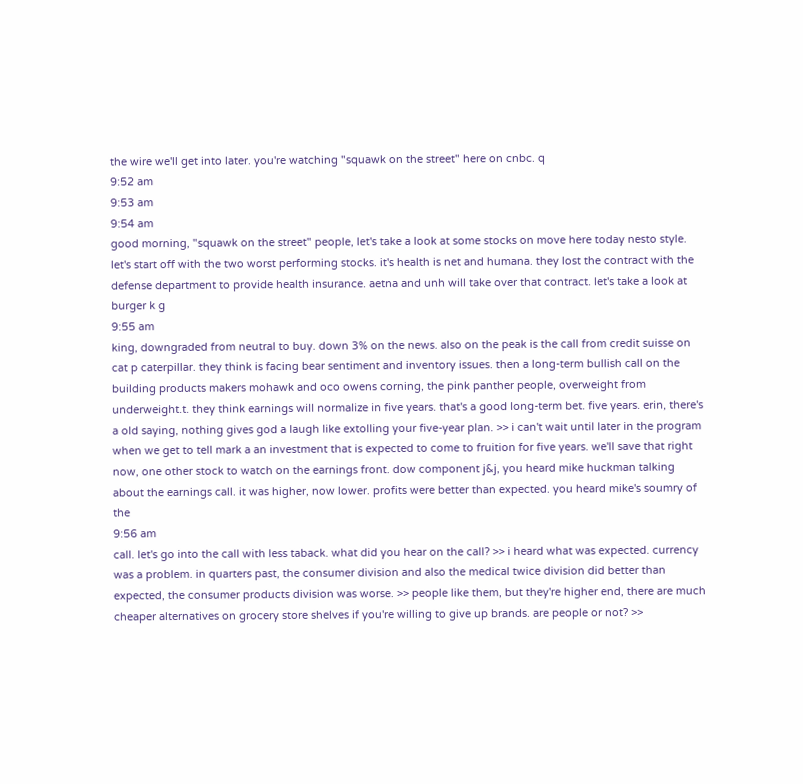the wire we'll get into later. you're watching "squawk on the street" here on cnbc. q
9:52 am
9:53 am
9:54 am
good morning, "squawk on the street" people, let's take a look at some stocks on move here today nesto style. let's start off with the two worst performing stocks. it's health is net and humana. they lost the contract with the defense department to provide health insurance. aetna and unh will take over that contract. let's take a look at burger k g
9:55 am
king, downgraded from neutral to buy. down 3% on the news. also on the peak is the call from credit suisse on cat p caterpillar. they think is facing bear sentiment and inventory issues. then a long-term bullish call on the building products makers mohawk and oco owens corning, the pink panther people, overweight from underweight.t. they think earnings will normalize in five years. that's a good long-term bet. five years. erin, there's a old saying, nothing gives god a laugh like extolling your five-year plan. >> i can't wait until later in the program when we get to tell mark a an investment that is expected to come to fruition for five years. we'll save that right now, one other stock to watch on the earnings front. dow component j&j, you heard mike huckman talking about the earnings call. it was higher, now lower. profits were better than expected. you heard mike's soumry of the
9:56 am
call. let's go into the call with less taback. what did you hear on the call? >> i heard what was expected. currency was a problem. in quarters past, the consumer division and also the medical twice division did better than expected, the consumer products division was worse. >> people like them, but they're higher end, there are much cheaper alternatives on grocery store shelves if you're willing to give up brands. are people or not? >>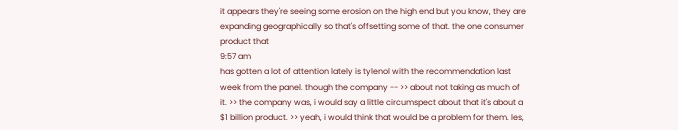it appears they're seeing some erosion on the high end but you know, they are expanding geographically so that's offsetting some of that. the one consumer product that
9:57 am
has gotten a lot of attention lately is tylenol with the recommendation last week from the panel. though the company -- >> about not taking as much of it. >> the company was, i would say a little circumspect about that it's about a $1 billion product. >> yeah, i would think that would be a problem for them. les,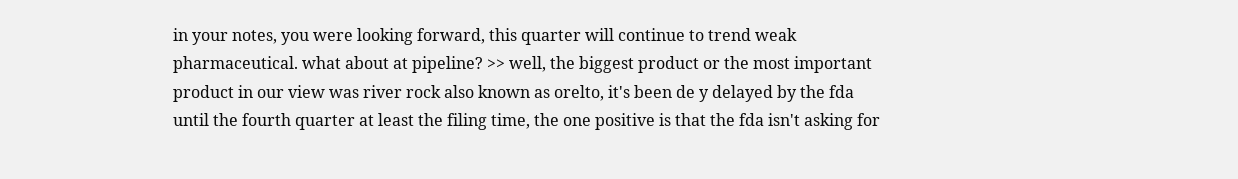in your notes, you were looking forward, this quarter will continue to trend weak pharmaceutical. what about at pipeline? >> well, the biggest product or the most important product in our view was river rock also known as orelto, it's been de y delayed by the fda until the fourth quarter at least the filing time, the one positive is that the fda isn't asking for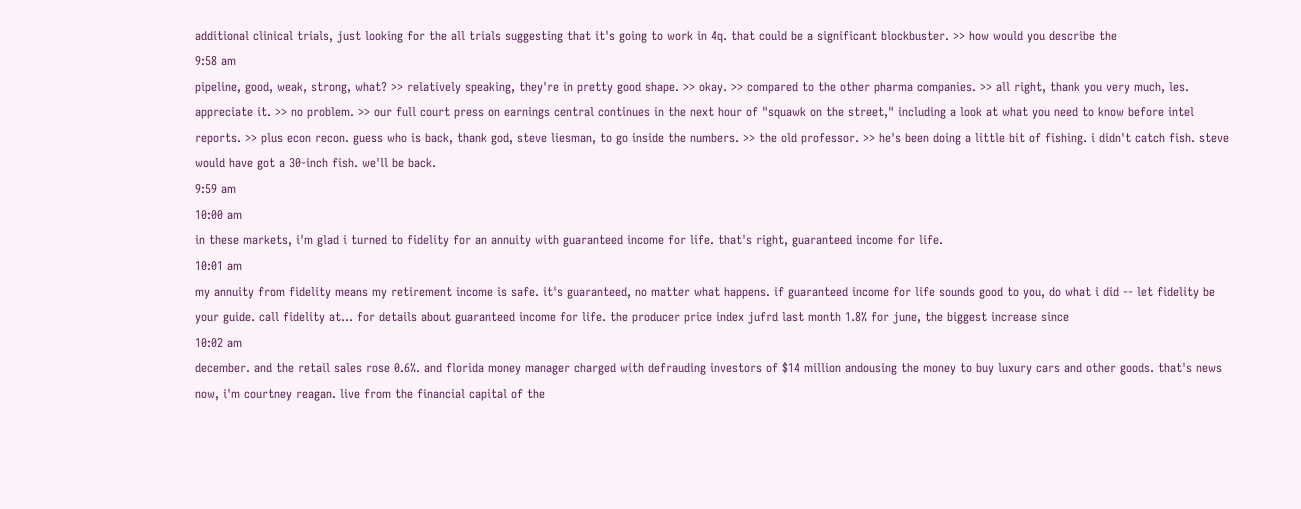additional clinical trials, just looking for the all trials suggesting that it's going to work in 4q. that could be a significant blockbuster. >> how would you describe the
9:58 am
pipeline, good, weak, strong, what? >> relatively speaking, they're in pretty good shape. >> okay. >> compared to the other pharma companies. >> all right, thank you very much, les. appreciate it. >> no problem. >> our full court press on earnings central continues in the next hour of "squawk on the street," including a look at what you need to know before intel reports. >> plus econ recon. guess who is back, thank god, steve liesman, to go inside the numbers. >> the old professor. >> he's been doing a little bit of fishing. i didn't catch fish. steve would have got a 30-inch fish. we'll be back.
9:59 am
10:00 am
in these markets, i'm glad i turned to fidelity for an annuity with guaranteed income for life. that's right, guaranteed income for life.
10:01 am
my annuity from fidelity means my retirement income is safe. it's guaranteed, no matter what happens. if guaranteed income for life sounds good to you, do what i did -- let fidelity be your guide. call fidelity at... for details about guaranteed income for life. the producer price index jufrd last month 1.8% for june, the biggest increase since
10:02 am
december. and the retail sales rose 0.6%. and florida money manager charged with defrauding investors of $14 million andousing the money to buy luxury cars and other goods. that's news now, i'm courtney reagan. live from the financial capital of the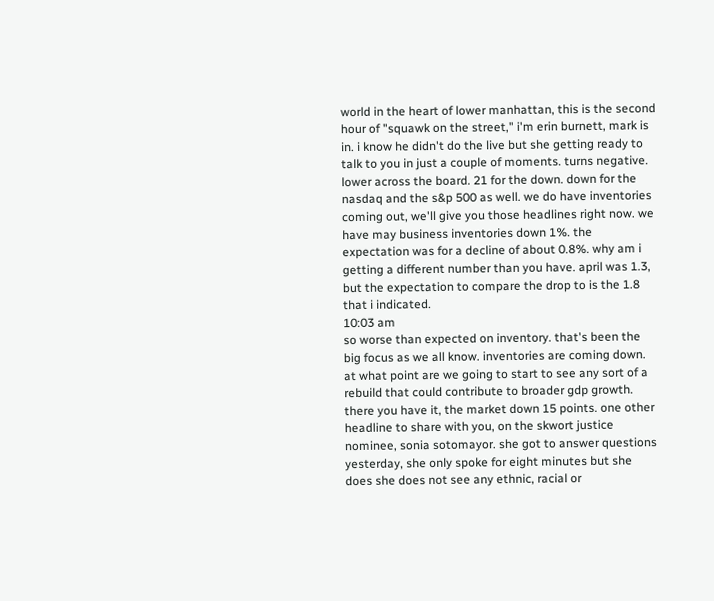world in the heart of lower manhattan, this is the second hour of "squawk on the street," i'm erin burnett, mark is in. i know he didn't do the live but she getting ready to talk to you in just a couple of moments. turns negative. lower across the board. 21 for the down. down for the nasdaq and the s&p 500 as well. we do have inventories coming out, we'll give you those headlines right now. we have may business inventories down 1%. the expectation was for a decline of about 0.8%. why am i getting a different number than you have. april was 1.3, but the expectation to compare the drop to is the 1.8 that i indicated.
10:03 am
so worse than expected on inventory. that's been the big focus as we all know. inventories are coming down. at what point are we going to start to see any sort of a rebuild that could contribute to broader gdp growth. there you have it, the market down 15 points. one other headline to share with you, on the skwort justice nominee, sonia sotomayor. she got to answer questions yesterday, she only spoke for eight minutes but she does she does not see any ethnic, racial or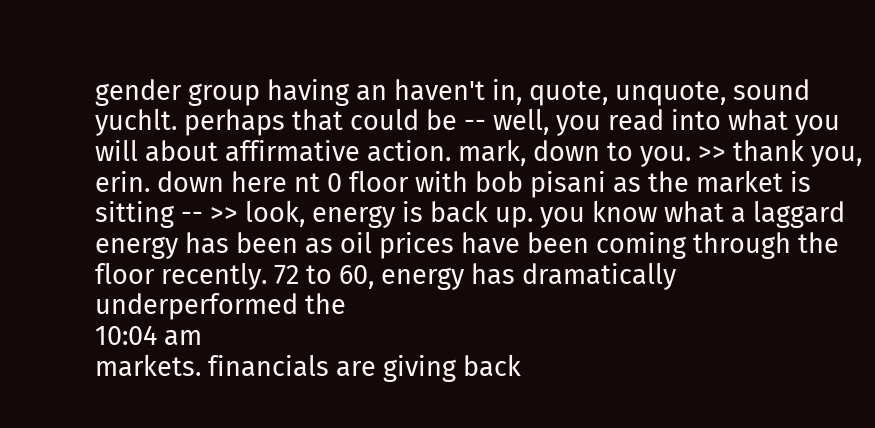gender group having an haven't in, quote, unquote, sound yuchlt. perhaps that could be -- well, you read into what you will about affirmative action. mark, down to you. >> thank you, erin. down here nt 0 floor with bob pisani as the market is sitting -- >> look, energy is back up. you know what a laggard energy has been as oil prices have been coming through the floor recently. 72 to 60, energy has dramatically underperformed the
10:04 am
markets. financials are giving back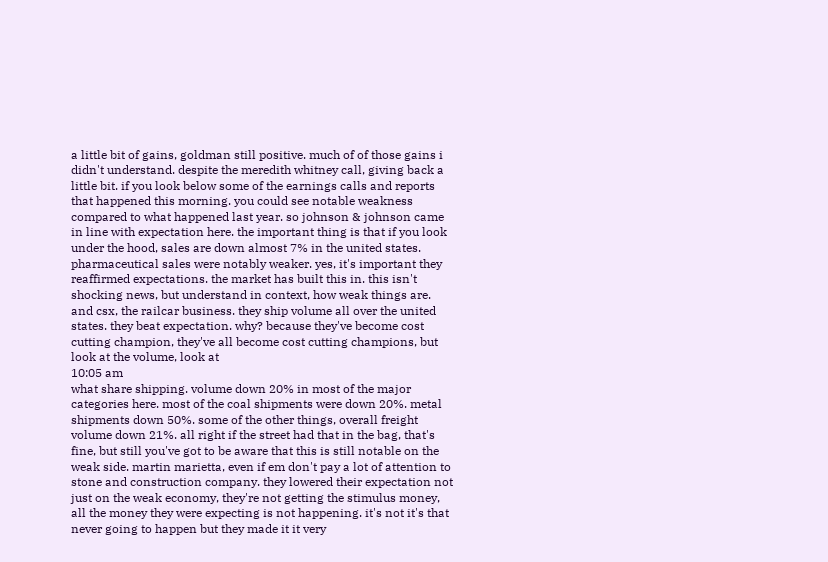a little bit of gains, goldman still positive. much of of those gains i didn't understand. despite the meredith whitney call, giving back a little bit. if you look below some of the earnings calls and reports that happened this morning. you could see notable weakness compared to what happened last year. so johnson & johnson came in line with expectation here. the important thing is that if you look under the hood, sales are down almost 7% in the united states. pharmaceutical sales were notably weaker. yes, it's important they reaffirmed expectations. the market has built this in. this isn't shocking news, but understand in context, how weak things are. and csx, the railcar business. they ship volume all over the united states. they beat expectation. why? because they've become cost cutting champion, they've all become cost cutting champions, but look at the volume, look at
10:05 am
what share shipping. volume down 20% in most of the major categories here. most of the coal shipments were down 20%. metal shipments down 50%. some of the other things, overall freight volume down 21%. all right if the street had that in the bag, that's fine, but still you've got to be aware that this is still notable on the weak side. martin marietta, even if em don't pay a lot of attention to stone and construction company. they lowered their expectation not just on the weak economy, they're not getting the stimulus money, all the money they were expecting is not happening. it's not it's that never going to happen but they made it it very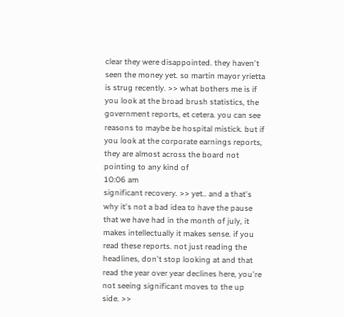clear they were disappointed. they haven't seen the money yet. so martin mayor yrietta is strug recently. >> what bothers me is if you look at the broad brush statistics, the government reports, et cetera. you can see reasons to maybe be hospital mistick. but if you look at the corporate earnings reports, they are almost across the board not pointing to any kind of
10:06 am
significant recovery. >> yet.. and a that's why it's not a bad idea to have the pause that we have had in the month of july, it makes intellectually it makes sense. if you read these reports. not just reading the headlines, don't stop looking at and that read the year over year declines here, you're not seeing significant moves to the up side. >>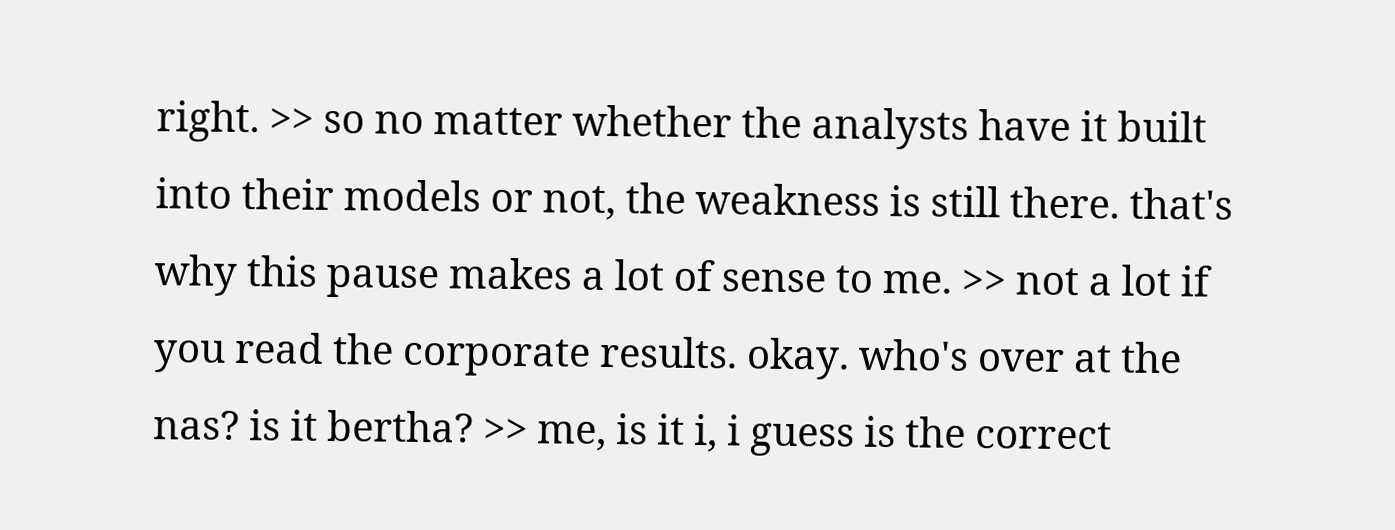right. >> so no matter whether the analysts have it built into their models or not, the weakness is still there. that's why this pause makes a lot of sense to me. >> not a lot if you read the corporate results. okay. who's over at the nas? is it bertha? >> me, is it i, i guess is the correct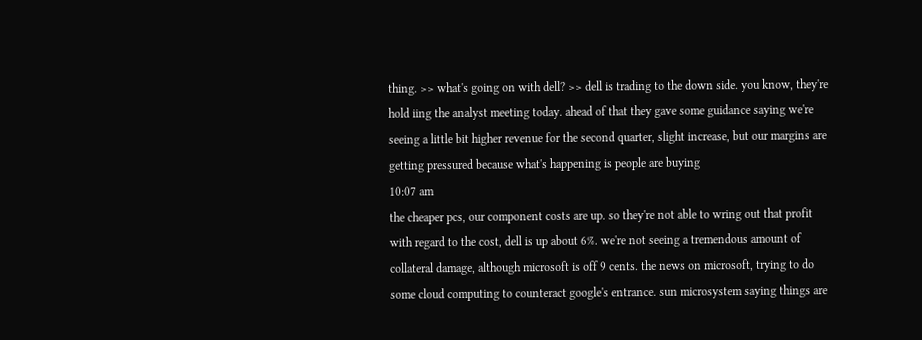thing. >> what's going on with dell? >> dell is trading to the down side. you know, they're hold iing the analyst meeting today. ahead of that they gave some guidance saying we're seeing a little bit higher revenue for the second quarter, slight increase, but our margins are getting pressured because what's happening is people are buying
10:07 am
the cheaper pcs, our component costs are up. so they're not able to wring out that profit with regard to the cost, dell is up about 6%. we're not seeing a tremendous amount of collateral damage, although microsoft is off 9 cents. the news on microsoft, trying to do some cloud computing to counteract google's entrance. sun microsystem saying things are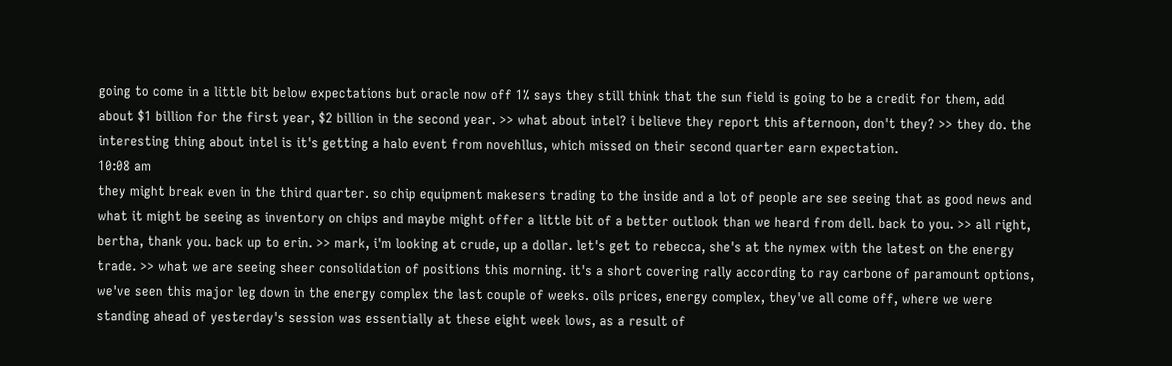going to come in a little bit below expectations but oracle now off 1% says they still think that the sun field is going to be a credit for them, add about $1 billion for the first year, $2 billion in the second year. >> what about intel? i believe they report this afternoon, don't they? >> they do. the interesting thing about intel is it's getting a halo event from novehllus, which missed on their second quarter earn expectation.
10:08 am
they might break even in the third quarter. so chip equipment makesers trading to the inside and a lot of people are see seeing that as good news and what it might be seeing as inventory on chips and maybe might offer a little bit of a better outlook than we heard from dell. back to you. >> all right, bertha, thank you. back up to erin. >> mark, i'm looking at crude, up a dollar. let's get to rebecca, she's at the nymex with the latest on the energy trade. >> what we are seeing sheer consolidation of positions this morning. it's a short covering rally according to ray carbone of paramount options, we've seen this major leg down in the energy complex the last couple of weeks. oils prices, energy complex, they've all come off, where we were standing ahead of yesterday's session was essentially at these eight week lows, as a result of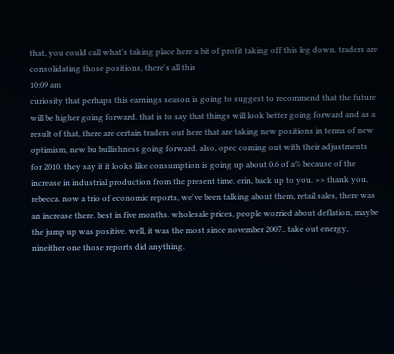that, you could call what's taking place here a bit of profit taking off this leg down. traders are consolidating those positions, there's all this
10:09 am
curiosity that perhaps this earnings season is going to suggest to recommend that the future will be higher going forward. that is to say that things will look better going forward and as a result of that, there are certain traders out here that are taking new positions in terms of new optimism, new bu bullishness going forward. also, opec coming out with their adjustments for 2010. they say it it looks like consumption is going up about 0.6 of a% because of the increase in industrial production from the present time. erin, back up to you. >> thank you, rebecca. now a trio of economic reports, we've been talking about them, retail sales, there was an increase there. best in five months. wholesale prices, people worried about deflation, maybe the jump up was positive. well, it was the most since november 2007.. take out energy, nineither one those reports did anything.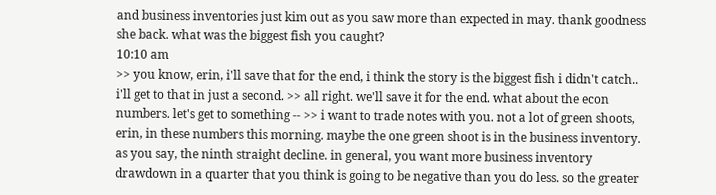and business inventories just kim out as you saw more than expected in may. thank goodness she back. what was the biggest fish you caught?
10:10 am
>> you know, erin, i'll save that for the end, i think the story is the biggest fish i didn't catch.. i'll get to that in just a second. >> all right. we'll save it for the end. what about the econ numbers. let's get to something -- >> i want to trade notes with you. not a lot of green shoots, erin, in these numbers this morning. maybe the one green shoot is in the business inventory. as you say, the ninth straight decline. in general, you want more business inventory drawdown in a quarter that you think is going to be negative than you do less. so the greater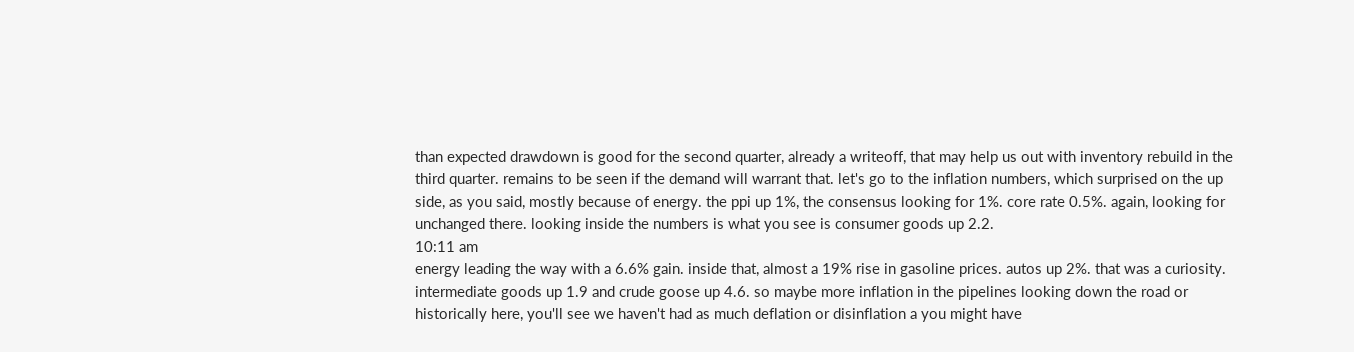than expected drawdown is good for the second quarter, already a writeoff, that may help us out with inventory rebuild in the third quarter. remains to be seen if the demand will warrant that. let's go to the inflation numbers, which surprised on the up side, as you said, mostly because of energy. the ppi up 1%, the consensus looking for 1%. core rate 0.5%. again, looking for unchanged there. looking inside the numbers is what you see is consumer goods up 2.2.
10:11 am
energy leading the way with a 6.6% gain. inside that, almost a 19% rise in gasoline prices. autos up 2%. that was a curiosity. intermediate goods up 1.9 and crude goose up 4.6. so maybe more inflation in the pipelines looking down the road or historically here, you'll see we haven't had as much deflation or disinflation a you might have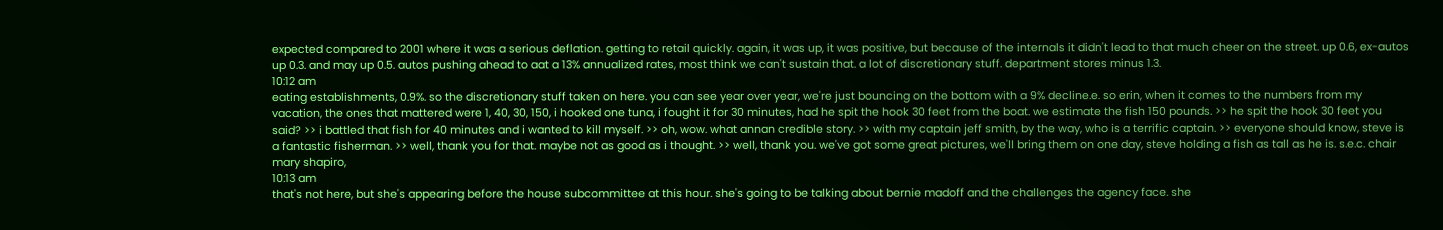expected compared to 2001 where it was a serious deflation. getting to retail quickly. again, it was up, it was positive, but because of the internals it didn't lead to that much cheer on the street. up 0.6, ex-autos up 0.3. and may up 0.5. autos pushing ahead to aat a 13% annualized rates, most think we can't sustain that. a lot of discretionary stuff. department stores minus 1.3.
10:12 am
eating establishments, 0.9%. so the discretionary stuff taken on here. you can see year over year, we're just bouncing on the bottom with a 9% decline.e. so erin, when it comes to the numbers from my vacation, the ones that mattered were 1, 40, 30, 150, i hooked one tuna, i fought it for 30 minutes, had he spit the hook 30 feet from the boat. we estimate the fish 150 pounds. >> he spit the hook 30 feet you said? >> i battled that fish for 40 minutes and i wanted to kill myself. >> oh, wow. what annan credible story. >> with my captain jeff smith, by the way, who is a terrific captain. >> everyone should know, steve is a fantastic fisherman. >> well, thank you for that. maybe not as good as i thought. >> well, thank you. we've got some great pictures, we'll bring them on one day, steve holding a fish as tall as he is. s.e.c. chair mary shapiro,
10:13 am
that's not here, but she's appearing before the house subcommittee at this hour. she's going to be talking about bernie madoff and the challenges the agency face. she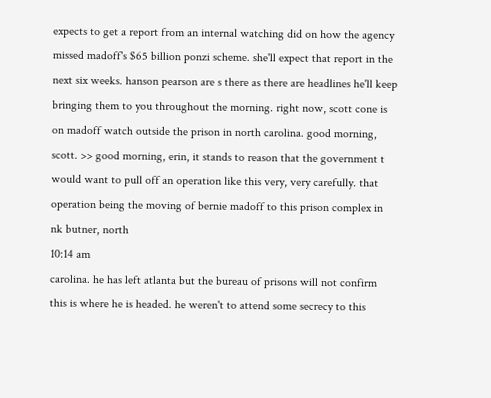expects to get a report from an internal watching did on how the agency missed madoff's $65 billion ponzi scheme. she'll expect that report in the next six weeks. hanson pearson are s there as there are headlines he'll keep bringing them to you throughout the morning. right now, scott cone is on madoff watch outside the prison in north carolina. good morning, scott. >> good morning, erin, it stands to reason that the government t would want to pull off an operation like this very, very carefully. that operation being the moving of bernie madoff to this prison complex in nk butner, north
10:14 am
carolina. he has left atlanta but the bureau of prisons will not confirm this is where he is headed. he weren't to attend some secrecy to this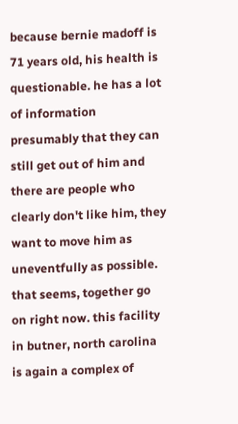because bernie madoff is 71 years old, his health is questionable. he has a lot of information presumably that they can still get out of him and there are people who clearly don't like him, they want to move him as uneventfully as possible. that seems, together go on right now. this facility in butner, north carolina is again a complex of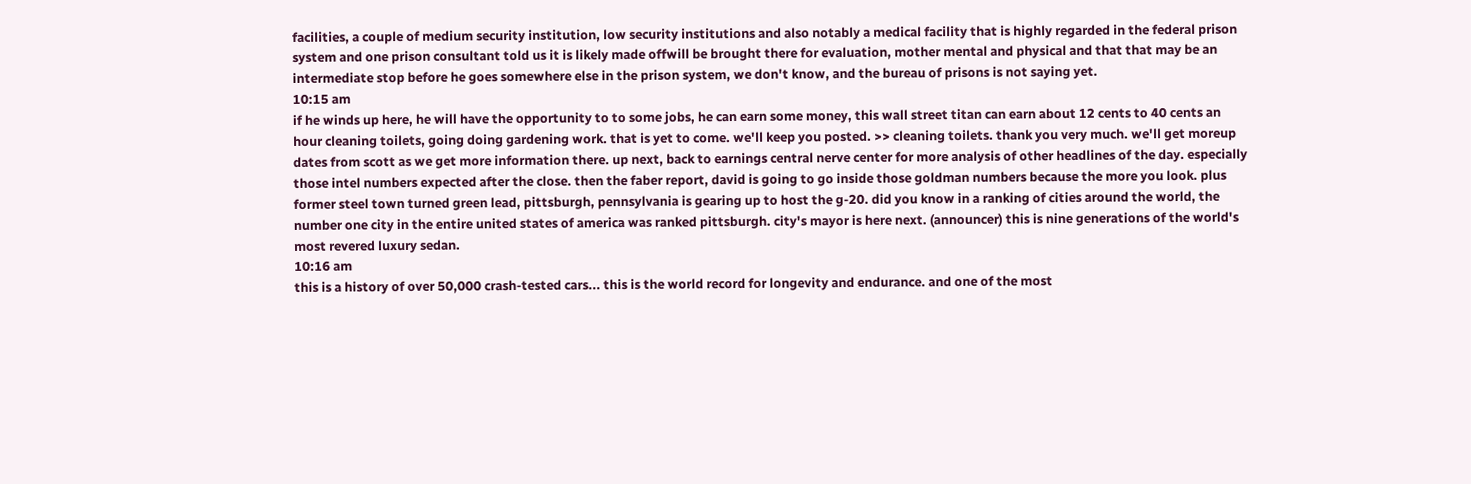facilities, a couple of medium security institution, low security institutions and also notably a medical facility that is highly regarded in the federal prison system and one prison consultant told us it is likely made offwill be brought there for evaluation, mother mental and physical and that that may be an intermediate stop before he goes somewhere else in the prison system, we don't know, and the bureau of prisons is not saying yet.
10:15 am
if he winds up here, he will have the opportunity to to some jobs, he can earn some money, this wall street titan can earn about 12 cents to 40 cents an hour cleaning toilets, going doing gardening work. that is yet to come. we'll keep you posted. >> cleaning toilets. thank you very much. we'll get moreup dates from scott as we get more information there. up next, back to earnings central nerve center for more analysis of other headlines of the day. especially those intel numbers expected after the close. then the faber report, david is going to go inside those goldman numbers because the more you look. plus former steel town turned green lead, pittsburgh, pennsylvania is gearing up to host the g-20. did you know in a ranking of cities around the world, the number one city in the entire united states of america was ranked pittsburgh. city's mayor is here next. (announcer) this is nine generations of the world's most revered luxury sedan.
10:16 am
this is a history of over 50,000 crash-tested cars... this is the world record for longevity and endurance. and one of the most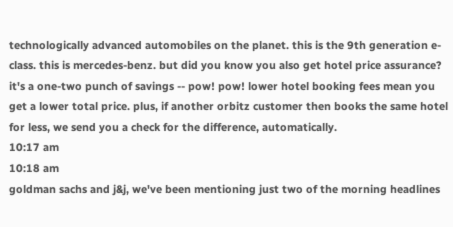technologically advanced automobiles on the planet. this is the 9th generation e-class. this is mercedes-benz. but did you know you also get hotel price assurance? it's a one-two punch of savings -- pow! pow! lower hotel booking fees mean you get a lower total price. plus, if another orbitz customer then books the same hotel for less, we send you a check for the difference, automatically.
10:17 am
10:18 am
goldman sachs and j&j, we've been mentioning just two of the morning headlines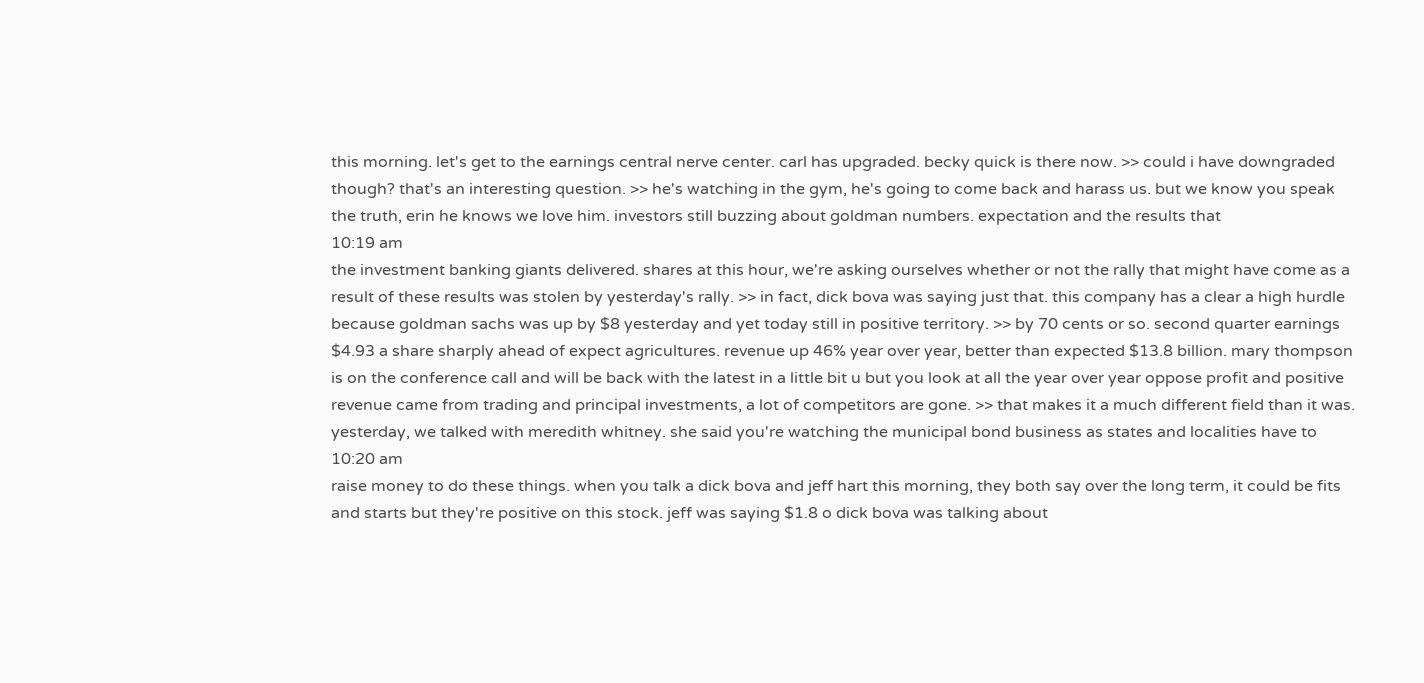this morning. let's get to the earnings central nerve center. carl has upgraded. becky quick is there now. >> could i have downgraded though? that's an interesting question. >> he's watching in the gym, he's going to come back and harass us. but we know you speak the truth, erin he knows we love him. investors still buzzing about goldman numbers. expectation and the results that
10:19 am
the investment banking giants delivered. shares at this hour, we're asking ourselves whether or not the rally that might have come as a result of these results was stolen by yesterday's rally. >> in fact, dick bova was saying just that. this company has a clear a high hurdle because goldman sachs was up by $8 yesterday and yet today still in positive territory. >> by 70 cents or so. second quarter earnings $4.93 a share sharply ahead of expect agricultures. revenue up 46% year over year, better than expected $13.8 billion. mary thompson is on the conference call and will be back with the latest in a little bit u but you look at all the year over year oppose profit and positive revenue came from trading and principal investments, a lot of competitors are gone. >> that makes it a much different field than it was. yesterday, we talked with meredith whitney. she said you're watching the municipal bond business as states and localities have to
10:20 am
raise money to do these things. when you talk a dick bova and jeff hart this morning, they both say over the long term, it could be fits and starts but they're positive on this stock. jeff was saying $1.8 o dick bova was talking about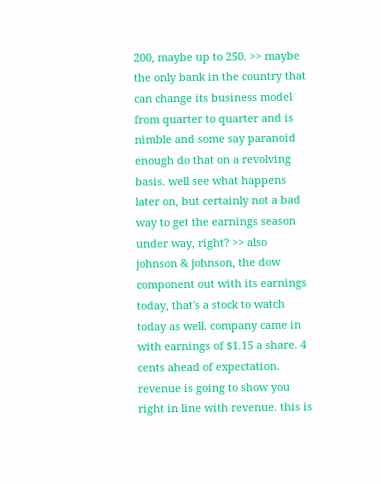200, maybe up to 250. >> maybe the only bank in the country that can change its business model from quarter to quarter and is nimble and some say paranoid enough do that on a revolving basis. well see what happens later on, but certainly not a bad way to get the earnings season under way, right? >> also johnson & johnson, the dow component out with its earnings today, that's a stock to watch today as well. company came in with earnings of $1.15 a share. 4 cents ahead of expectation. revenue is going to show you right in line with revenue. this is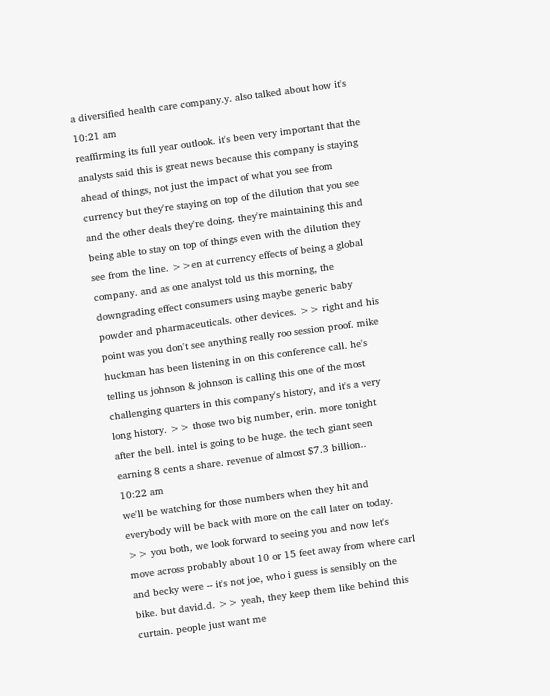a diversified health care company.y. also talked about how it's
10:21 am
reaffirming its full year outlook. it's been very important that the analysts said this is great news because this company is staying ahead of things, not just the impact of what you see from currency but they're staying on top of the dilution that you see and the other deals they're doing. they're maintaining this and being able to stay on top of things even with the dilution they see from the line. >>en at currency effects of being a global company. and as one analyst told us this morning, the downgrading effect consumers using maybe generic baby powder and pharmaceuticals. other devices. >> right and his point was you don't see anything really roo session proof. mike huckman has been listening in on this conference call. he's telling us johnson & johnson is calling this one of the most challenging quarters in this company's history, and it's a very long history. >> those two big number, erin. more tonight after the bell. intel is going to be huge. the tech giant seen earning 8 cents a share. revenue of almost $7.3 billion..
10:22 am
we'll be watching for those numbers when they hit and everybody will be back with more on the call later on today. >> you both, we look forward to seeing you and now let's move across probably about 10 or 15 feet away from where carl and becky were -- it's not joe, who i guess is sensibly on the bike. but david.d. >> yeah, they keep them like behind this curtain. people just want me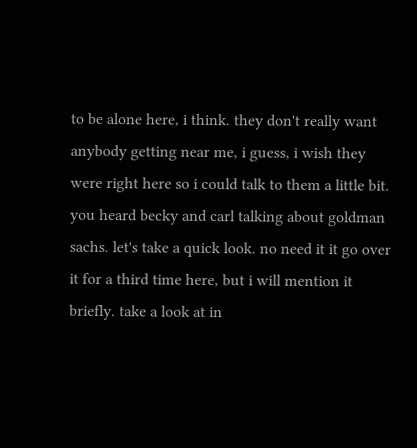to be alone here, i think. they don't really want anybody getting near me, i guess, i wish they were right here so i could talk to them a little bit. you heard becky and carl talking about goldman sachs. let's take a quick look. no need it it go over it for a third time here, but i will mention it briefly. take a look at in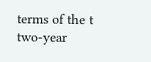terms of the t two-year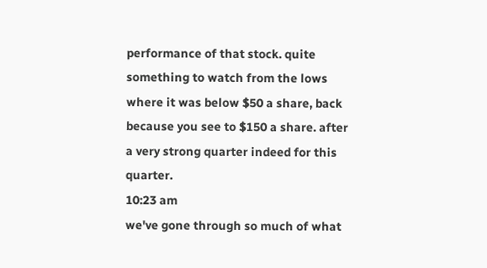performance of that stock. quite something to watch from the lows where it was below $50 a share, back because you see to $150 a share. after a very strong quarter indeed for this quarter.
10:23 am
we've gone through so much of what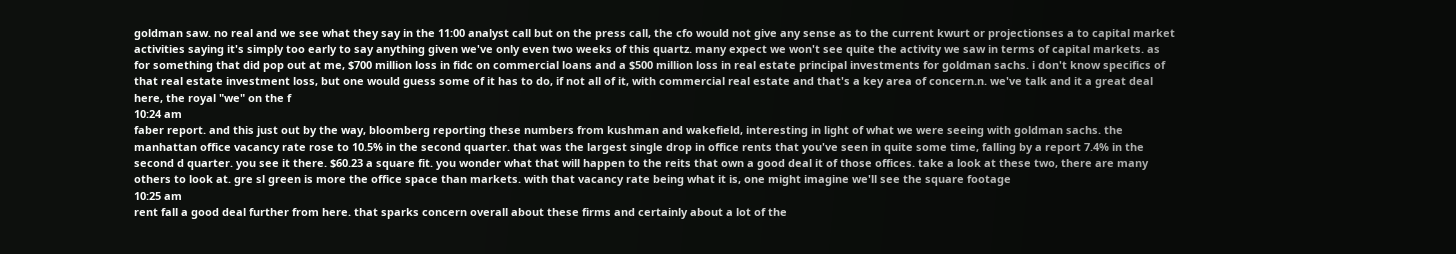goldman saw. no real and we see what they say in the 11:00 analyst call but on the press call, the cfo would not give any sense as to the current kwurt or projectionses a to capital market activities saying it's simply too early to say anything given we've only even two weeks of this quartz. many expect we won't see quite the activity we saw in terms of capital markets. as for something that did pop out at me, $700 million loss in fidc on commercial loans and a $500 million loss in real estate principal investments for goldman sachs. i don't know specifics of that real estate investment loss, but one would guess some of it has to do, if not all of it, with commercial real estate and that's a key area of concern.n. we've talk and it a great deal here, the royal "we" on the f
10:24 am
faber report. and this just out by the way, bloomberg reporting these numbers from kushman and wakefield, interesting in light of what we were seeing with goldman sachs. the manhattan office vacancy rate rose to 10.5% in the second quarter. that was the largest single drop in office rents that you've seen in quite some time, falling by a report 7.4% in the second d quarter. you see it there. $60.23 a square fit. you wonder what that will happen to the reits that own a good deal it of those offices. take a look at these two, there are many others to look at. gre sl green is more the office space than markets. with that vacancy rate being what it is, one might imagine we'll see the square footage
10:25 am
rent fall a good deal further from here. that sparks concern overall about these firms and certainly about a lot of the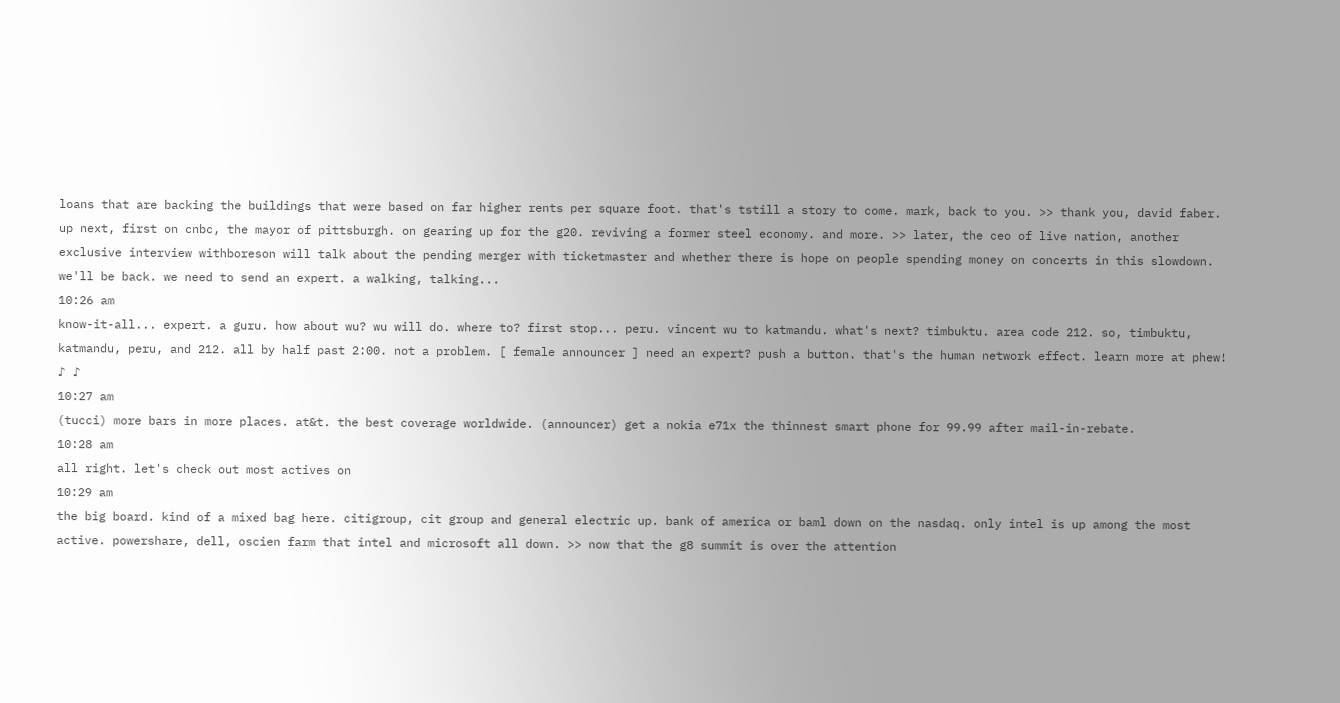loans that are backing the buildings that were based on far higher rents per square foot. that's tstill a story to come. mark, back to you. >> thank you, david faber. up next, first on cnbc, the mayor of pittsburgh. on gearing up for the g20. reviving a former steel economy. and more. >> later, the ceo of live nation, another exclusive interview withboreson will talk about the pending merger with ticketmaster and whether there is hope on people spending money on concerts in this slowdown. we'll be back. we need to send an expert. a walking, talking...
10:26 am
know-it-all... expert. a guru. how about wu? wu will do. where to? first stop... peru. vincent wu to katmandu. what's next? timbuktu. area code 212. so, timbuktu, katmandu, peru, and 212. all by half past 2:00. not a problem. [ female announcer ] need an expert? push a button. that's the human network effect. learn more at phew! ♪ ♪
10:27 am
(tucci) more bars in more places. at&t. the best coverage worldwide. (announcer) get a nokia e71x the thinnest smart phone for 99.99 after mail-in-rebate.
10:28 am
all right. let's check out most actives on
10:29 am
the big board. kind of a mixed bag here. citigroup, cit group and general electric up. bank of america or baml down on the nasdaq. only intel is up among the most active. powershare, dell, oscien farm that intel and microsoft all down. >> now that the g8 summit is over the attention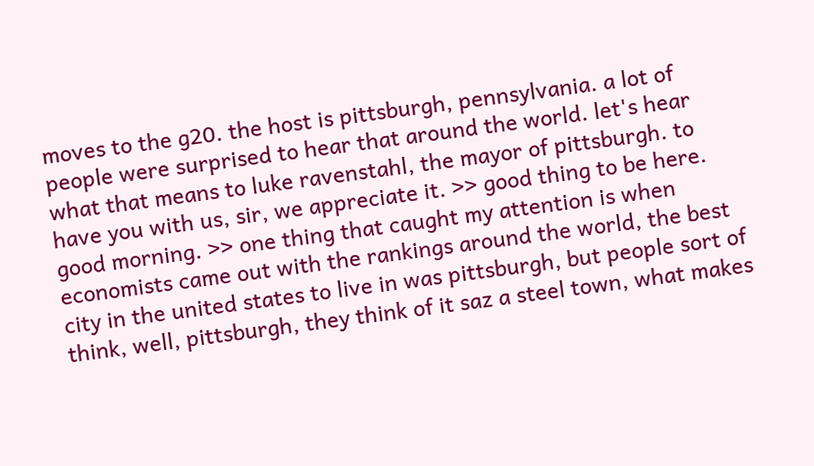moves to the g20. the host is pittsburgh, pennsylvania. a lot of people were surprised to hear that around the world. let's hear what that means to luke ravenstahl, the mayor of pittsburgh. to have you with us, sir, we appreciate it. >> good thing to be here. good morning. >> one thing that caught my attention is when economists came out with the rankings around the world, the best city in the united states to live in was pittsburgh, but people sort of think, well, pittsburgh, they think of it saz a steel town, what makes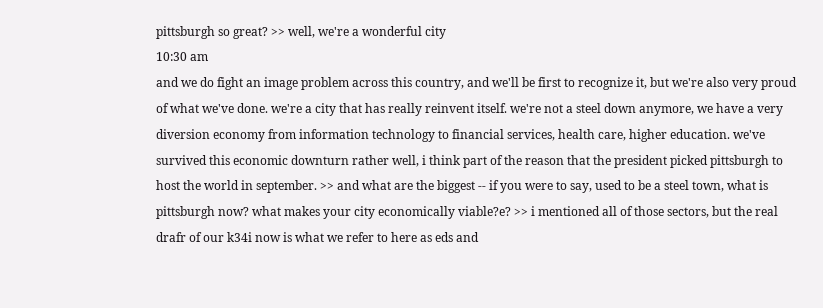pittsburgh so great? >> well, we're a wonderful city
10:30 am
and we do fight an image problem across this country, and we'll be first to recognize it, but we're also very proud of what we've done. we're a city that has really reinvent itself. we're not a steel down anymore, we have a very diversion economy from information technology to financial services, health care, higher education. we've survived this economic downturn rather well, i think part of the reason that the president picked pittsburgh to host the world in september. >> and what are the biggest -- if you were to say, used to be a steel town, what is pittsburgh now? what makes your city economically viable?e? >> i mentioned all of those sectors, but the real drafr of our k34i now is what we refer to here as eds and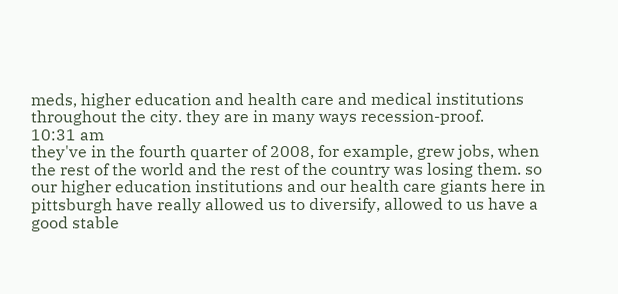meds, higher education and health care and medical institutions throughout the city. they are in many ways recession-proof.
10:31 am
they've in the fourth quarter of 2008, for example, grew jobs, when the rest of the world and the rest of the country was losing them. so our higher education institutions and our health care giants here in pittsburgh have really allowed us to diversify, allowed to us have a good stable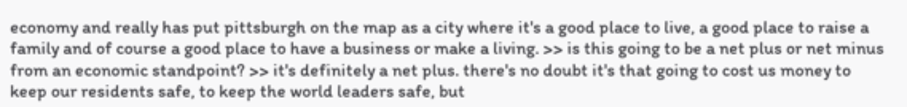economy and really has put pittsburgh on the map as a city where it's a good place to live, a good place to raise a family and of course a good place to have a business or make a living. >> is this going to be a net plus or net minus from an economic standpoint? >> it's definitely a net plus. there's no doubt it's that going to cost us money to keep our residents safe, to keep the world leaders safe, but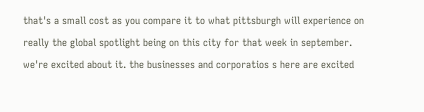that's a small cost as you compare it to what pittsburgh will experience on really the global spotlight being on this city for that week in september. we're excited about it. the businesses and corporatios s here are excited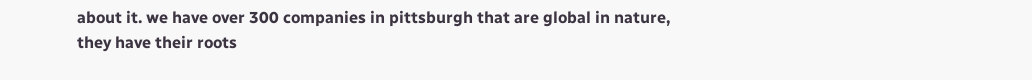about it. we have over 300 companies in pittsburgh that are global in nature, they have their roots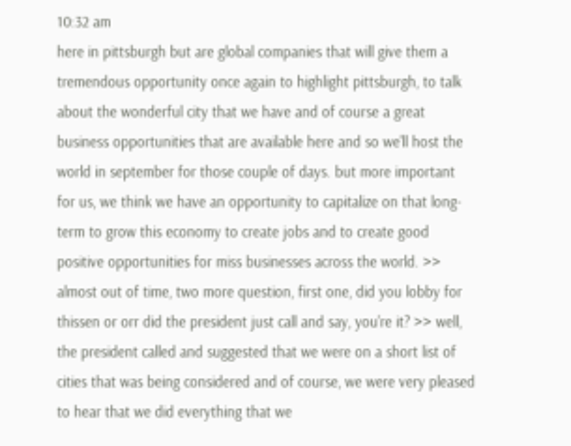10:32 am
here in pittsburgh but are global companies that will give them a tremendous opportunity once again to highlight pittsburgh, to talk about the wonderful city that we have and of course a great business opportunities that are available here and so we'll host the world in september for those couple of days. but more important for us, we think we have an opportunity to capitalize on that long-term to grow this economy to create jobs and to create good positive opportunities for miss businesses across the world. >> almost out of time, two more question, first one, did you lobby for thissen or orr did the president just call and say, you're it? >> well, the president called and suggested that we were on a short list of cities that was being considered and of course, we were very pleased to hear that we did everything that we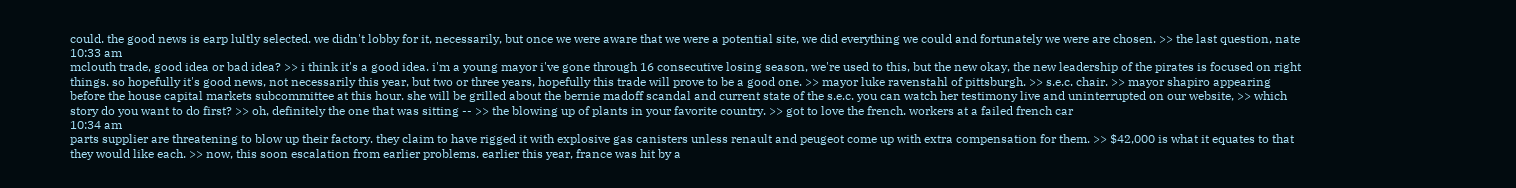could. the good news is earp lultly selected. we didn't lobby for it, necessarily, but once we were aware that we were a potential site, we did everything we could and fortunately we were are chosen. >> the last question, nate
10:33 am
mclouth trade, good idea or bad idea? >> i think it's a good idea. i'm a young mayor i've gone through 16 consecutive losing season, we're used to this, but the new okay, the new leadership of the pirates is focused on right things. so hopefully it's good news, not necessarily this year, but two or three years, hopefully this trade will prove to be a good one. >> mayor luke ravenstahl of pittsburgh. >> s.e.c. chair. >> mayor shapiro appearing before the house capital markets subcommittee at this hour. she will be grilled about the bernie madoff scandal and current state of the s.e.c. you can watch her testimony live and uninterrupted on our website, >> which story do you want to do first? >> oh, definitely the one that was sitting -- >> the blowing up of plants in your favorite country. >> got to love the french. workers at a failed french car
10:34 am
parts supplier are threatening to blow up their factory. they claim to have rigged it with explosive gas canisters unless renault and peugeot come up with extra compensation for them. >> $42,000 is what it equates to that they would like each. >> now, this soon escalation from earlier problems. earlier this year, france was hit by a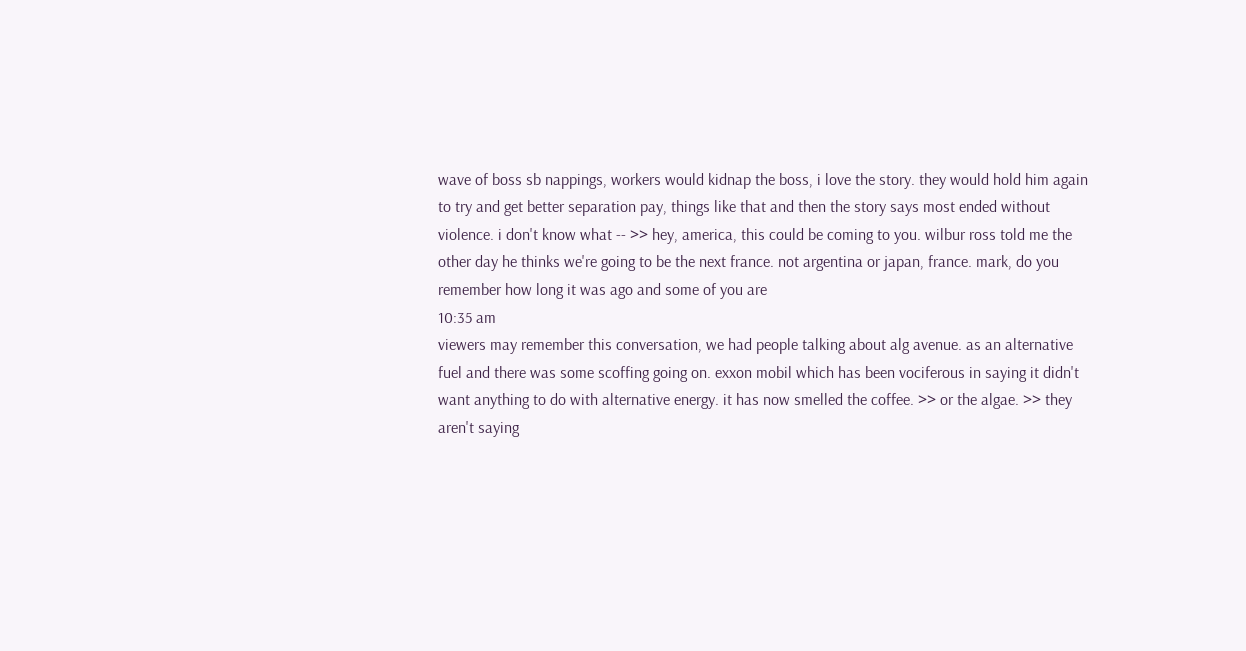wave of boss sb nappings, workers would kidnap the boss, i love the story. they would hold him again to try and get better separation pay, things like that and then the story says most ended without violence. i don't know what -- >> hey, america, this could be coming to you. wilbur ross told me the other day he thinks we're going to be the next france. not argentina or japan, france. mark, do you remember how long it was ago and some of you are
10:35 am
viewers may remember this conversation, we had people talking about alg avenue. as an alternative fuel and there was some scoffing going on. exxon mobil which has been vociferous in saying it didn't want anything to do with alternative energy. it has now smelled the coffee. >> or the algae. >> they aren't saying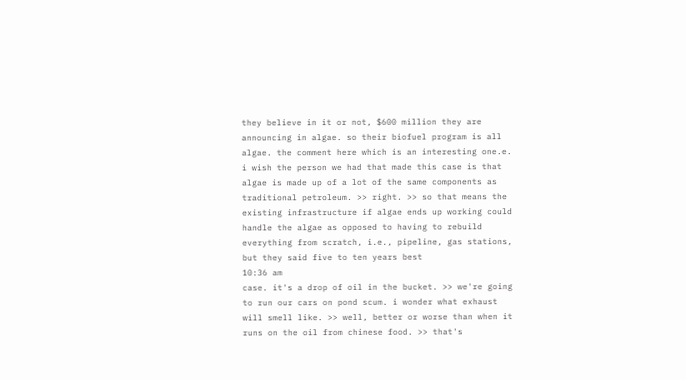they believe in it or not, $600 million they are announcing in algae. so their biofuel program is all algae. the comment here which is an interesting one.e. i wish the person we had that made this case is that algae is made up of a lot of the same components as traditional petroleum. >> right. >> so that means the existing infrastructure if algae ends up working could handle the algae as opposed to having to rebuild everything from scratch, i.e., pipeline, gas stations, but they said five to ten years best
10:36 am
case. it's a drop of oil in the bucket. >> we're going to run our cars on pond scum. i wonder what exhaust will smell like. >> well, better or worse than when it runs on the oil from chinese food. >> that's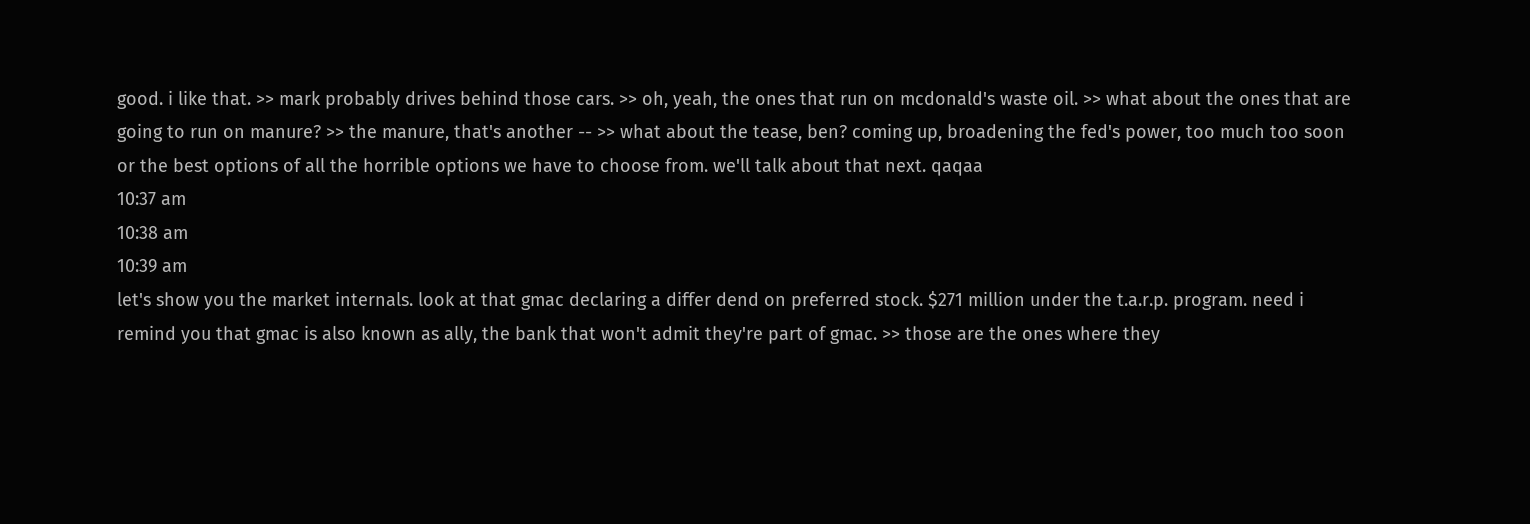good. i like that. >> mark probably drives behind those cars. >> oh, yeah, the ones that run on mcdonald's waste oil. >> what about the ones that are going to run on manure? >> the manure, that's another -- >> what about the tease, ben? coming up, broadening the fed's power, too much too soon or the best options of all the horrible options we have to choose from. we'll talk about that next. qaqaa
10:37 am
10:38 am
10:39 am
let's show you the market internals. look at that gmac declaring a differ dend on preferred stock. $271 million under the t.a.r.p. program. need i remind you that gmac is also known as ally, the bank that won't admit they're part of gmac. >> those are the ones where they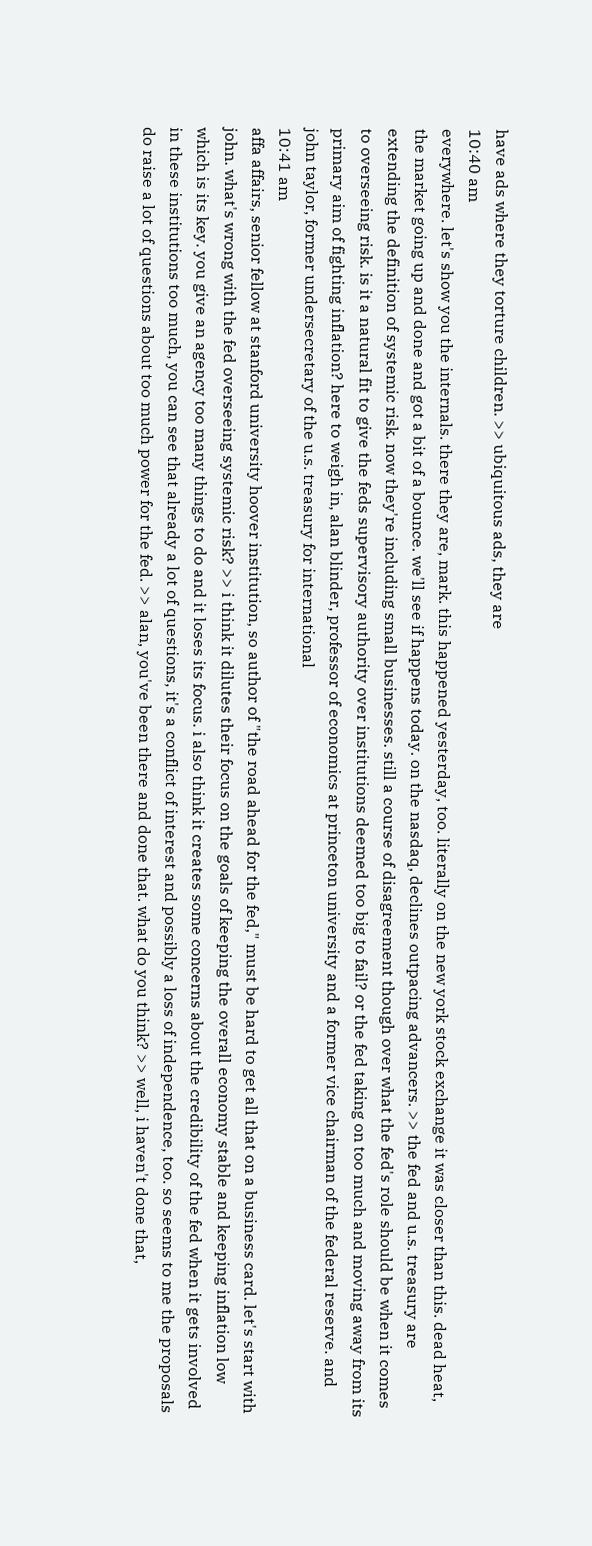have ads where they torture children. >> ubiquitous ads, they are
10:40 am
everywhere. let's show you the internals. there they are, mark. this happened yesterday, too. literally on the new york stock exchange it was closer than this. dead heat, the market going up and done and got a bit of a bounce. we'll see if happens today. on the nasdaq, declines outpacing advancers. >> the fed and u.s. treasury are extending the definition of systemic risk. now they're including small businesses. still a course of disagreement though over what the fed's role should be when it comes to overseeing risk. is it a natural fit to give the feds supervisory authority over institutions deemed too big to fail? or the fed taking on too much and moving away from its primary aim of fighting inflation? here to weigh in, alan blinder, professor of economics at princeton university and a former vice chairman of the federal reserve. and john taylor, former undersecretary of the u.s. treasury for international
10:41 am
affa affairs, senior fellow at stanford university hoover institution, so author of "the road ahead for the fed," must be hard to get all that on a business card. let's start with john. what's wrong with the fed overseeing systemic risk? >> i think it dilutes their focus on the goals of keeping the overall economy stable and keeping inflation low which is its key. you give an agency too many things to do and it loses its focus. i also think it creates some concerns about the credibility of the fed when it gets involved in these institutions too much, you can see that already a lot of questions, it's a conflict of interest and possibly a loss of independence, too. so seems to me the proposals do raise a lot of questions about too much power for the fed. >> alan, you've been there and done that. what do you think? >> well, i haven't done that,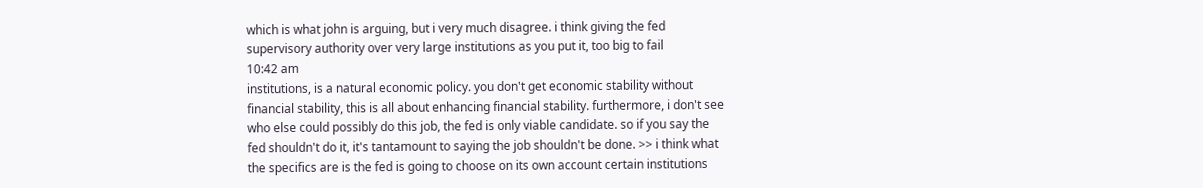which is what john is arguing, but i very much disagree. i think giving the fed supervisory authority over very large institutions as you put it, too big to fail
10:42 am
institutions, is a natural economic policy. you don't get economic stability without financial stability, this is all about enhancing financial stability. furthermore, i don't see who else could possibly do this job, the fed is only viable candidate. so if you say the fed shouldn't do it, it's tantamount to saying the job shouldn't be done. >> i think what the specifics are is the fed is going to choose on its own account certain institutions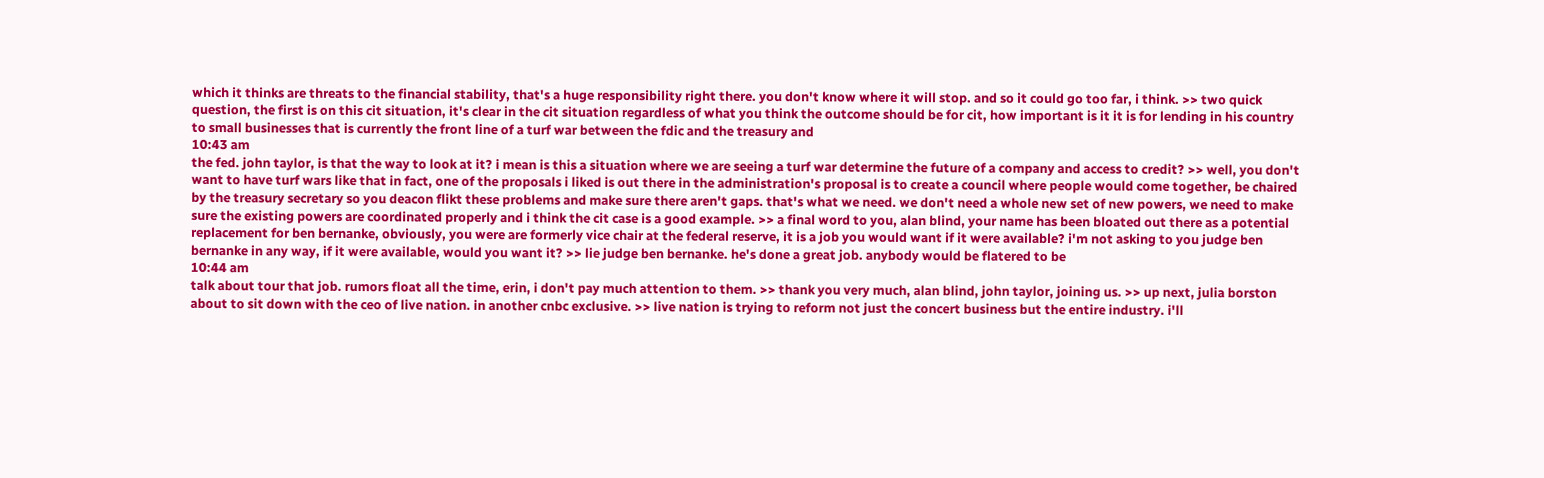which it thinks are threats to the financial stability, that's a huge responsibility right there. you don't know where it will stop. and so it could go too far, i think. >> two quick question, the first is on this cit situation, it's clear in the cit situation regardless of what you think the outcome should be for cit, how important is it it is for lending in his country to small businesses that is currently the front line of a turf war between the fdic and the treasury and
10:43 am
the fed. john taylor, is that the way to look at it? i mean is this a situation where we are seeing a turf war determine the future of a company and access to credit? >> well, you don't want to have turf wars like that in fact, one of the proposals i liked is out there in the administration's proposal is to create a council where people would come together, be chaired by the treasury secretary so you deacon flikt these problems and make sure there aren't gaps. that's what we need. we don't need a whole new set of new powers, we need to make sure the existing powers are coordinated properly and i think the cit case is a good example. >> a final word to you, alan blind, your name has been bloated out there as a potential replacement for ben bernanke, obviously, you were are formerly vice chair at the federal reserve, it is a job you would want if it were available? i'm not asking to you judge ben bernanke in any way, if it were available, would you want it? >> lie judge ben bernanke. he's done a great job. anybody would be flatered to be
10:44 am
talk about tour that job. rumors float all the time, erin, i don't pay much attention to them. >> thank you very much, alan blind, john taylor, joining us. >> up next, julia borston about to sit down with the ceo of live nation. in another cnbc exclusive. >> live nation is trying to reform not just the concert business but the entire industry. i'll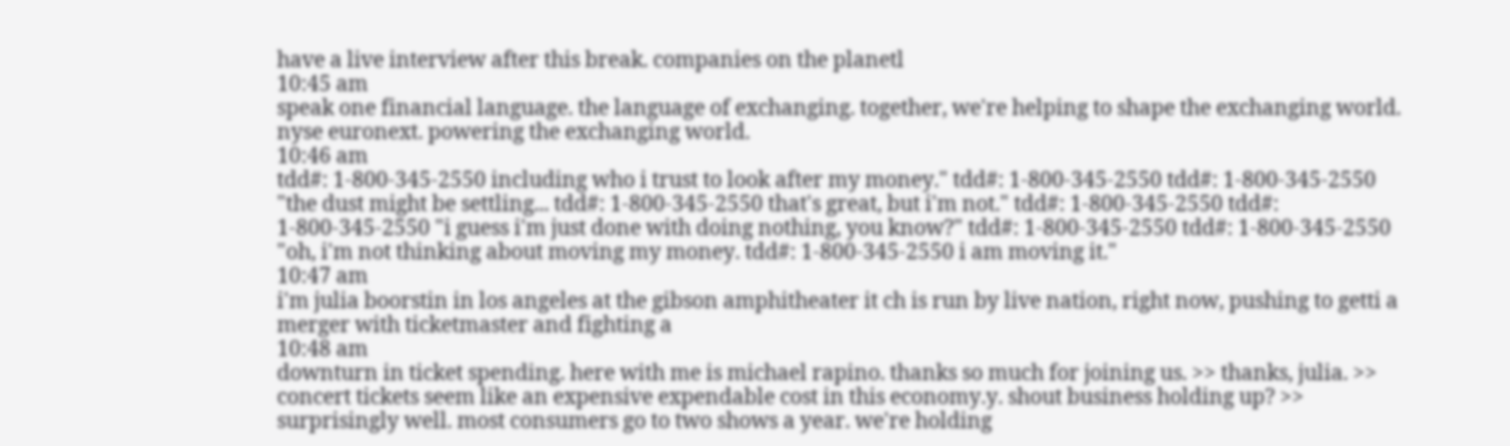have a live interview after this break. companies on the planetl
10:45 am
speak one financial language. the language of exchanging. together, we're helping to shape the exchanging world. nyse euronext. powering the exchanging world.
10:46 am
tdd#: 1-800-345-2550 including who i trust to look after my money." tdd#: 1-800-345-2550 tdd#: 1-800-345-2550 "the dust might be settling... tdd#: 1-800-345-2550 that's great, but i'm not." tdd#: 1-800-345-2550 tdd#: 1-800-345-2550 "i guess i'm just done with doing nothing, you know?" tdd#: 1-800-345-2550 tdd#: 1-800-345-2550 "oh, i'm not thinking about moving my money. tdd#: 1-800-345-2550 i am moving it."
10:47 am
i'm julia boorstin in los angeles at the gibson amphitheater it ch is run by live nation, right now, pushing to getti a merger with ticketmaster and fighting a
10:48 am
downturn in ticket spending. here with me is michael rapino. thanks so much for joining us. >> thanks, julia. >> concert tickets seem like an expensive expendable cost in this economy.y. shout business holding up? >> surprisingly well. most consumers go to two shows a year. we're holding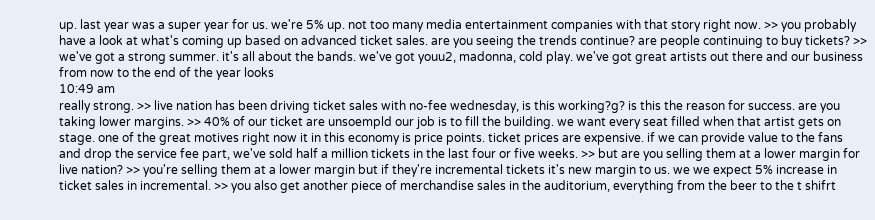up. last year was a super year for us. we're 5% up. not too many media entertainment companies with that story right now. >> you probably have a look at what's coming up based on advanced ticket sales. are you seeing the trends continue? are people continuing to buy tickets? >> we've got a strong summer. it's all about the bands. we've got youu2, madonna, cold play. we've got great artists out there and our business from now to the end of the year looks
10:49 am
really strong. >> live nation has been driving ticket sales with no-fee wednesday, is this working?g? is this the reason for success. are you taking lower margins. >> 40% of our ticket are unsoempld our job is to fill the building. we want every seat filled when that artist gets on stage. one of the great motives right now it in this economy is price points. ticket prices are expensive. if we can provide value to the fans and drop the service fee part, we've sold half a million tickets in the last four or five weeks. >> but are you selling them at a lower margin for live nation? >> you're selling them at a lower margin but if they're incremental tickets it's new margin to us. we we expect 5% increase in ticket sales in incremental. >> you also get another piece of merchandise sales in the auditorium, everything from the beer to the t shifrt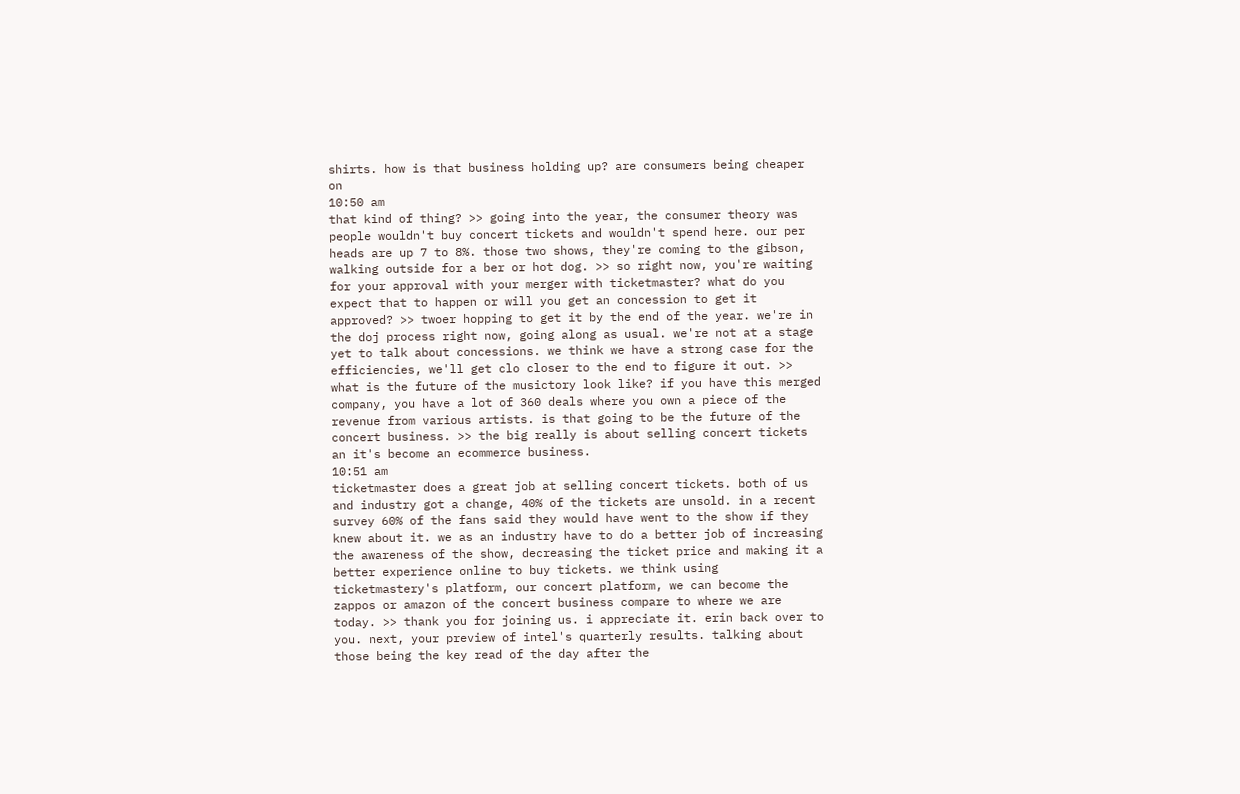shirts. how is that business holding up? are consumers being cheaper on
10:50 am
that kind of thing? >> going into the year, the consumer theory was people wouldn't buy concert tickets and wouldn't spend here. our per heads are up 7 to 8%. those two shows, they're coming to the gibson, walking outside for a ber or hot dog. >> so right now, you're waiting for your approval with your merger with ticketmaster? what do you expect that to happen or will you get an concession to get it approved? >> twoer hopping to get it by the end of the year. we're in the doj process right now, going along as usual. we're not at a stage yet to talk about concessions. we think we have a strong case for the efficiencies, we'll get clo closer to the end to figure it out. >> what is the future of the musictory look like? if you have this merged company, you have a lot of 360 deals where you own a piece of the revenue from various artists. is that going to be the future of the concert business. >> the big really is about selling concert tickets an it's become an ecommerce business.
10:51 am
ticketmaster does a great job at selling concert tickets. both of us and industry got a change, 40% of the tickets are unsold. in a recent survey 60% of the fans said they would have went to the show if they knew about it. we as an industry have to do a better job of increasing the awareness of the show, decreasing the ticket price and making it a better experience online to buy tickets. we think using ticketmastery's platform, our concert platform, we can become the zappos or amazon of the concert business compare to where we are today. >> thank you for joining us. i appreciate it. erin back over to you. next, your preview of intel's quarterly results. talking about those being the key read of the day after the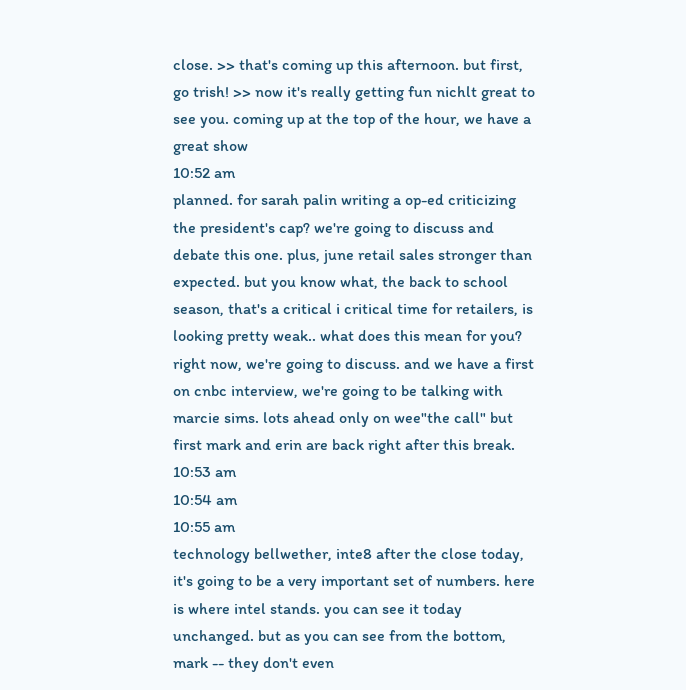close. >> that's coming up this afternoon. but first, go trish! >> now it's really getting fun nichlt great to see you. coming up at the top of the hour, we have a great show
10:52 am
planned. for sarah palin writing a op-ed criticizing the president's cap? we're going to discuss and debate this one. plus, june retail sales stronger than expected. but you know what, the back to school season, that's a critical i critical time for retailers, is looking pretty weak.. what does this mean for you? right now, we're going to discuss. and we have a first on cnbc interview, we're going to be talking with marcie sims. lots ahead only on wee"the call" but first mark and erin are back right after this break.
10:53 am
10:54 am
10:55 am
technology bellwether, inte8 after the close today, it's going to be a very important set of numbers. here is where intel stands. you can see it today unchanged. but as you can see from the bottom, mark -- they don't even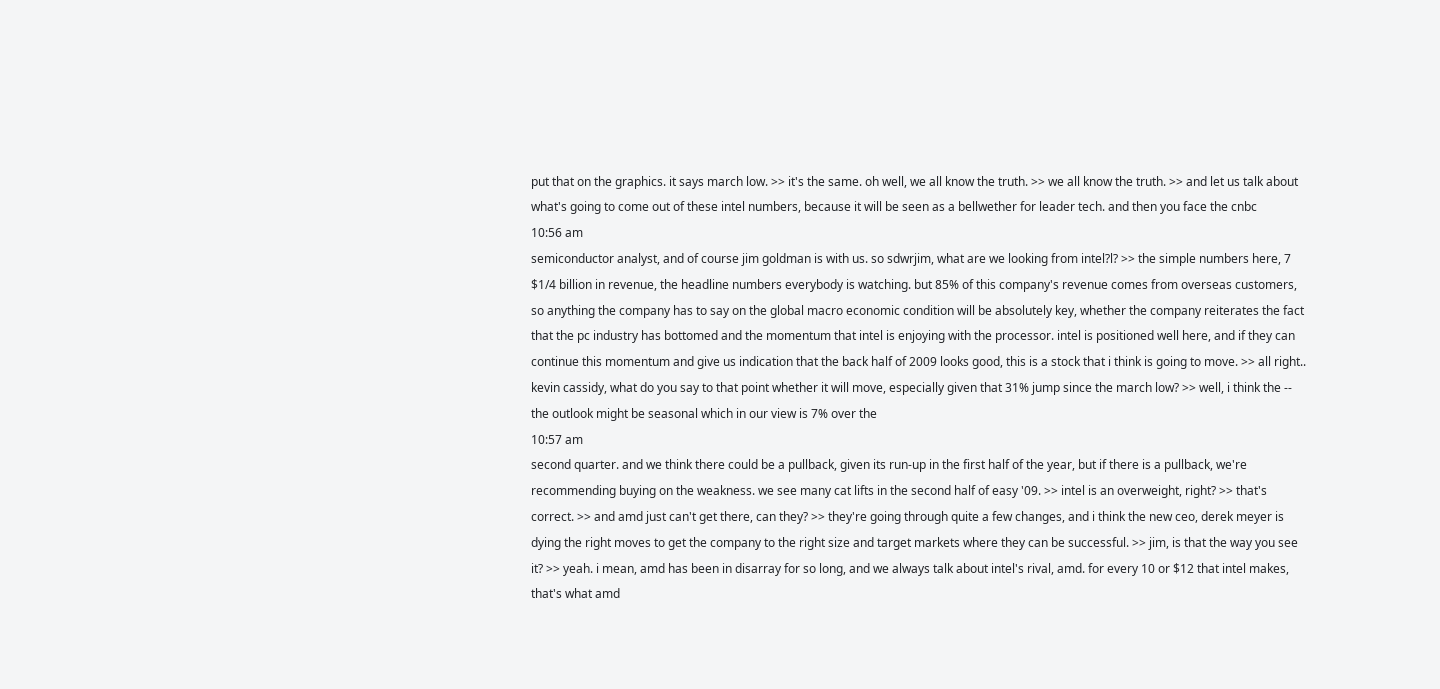put that on the graphics. it says march low. >> it's the same. oh well, we all know the truth. >> we all know the truth. >> and let us talk about what's going to come out of these intel numbers, because it will be seen as a bellwether for leader tech. and then you face the cnbc
10:56 am
semiconductor analyst, and of course jim goldman is with us. so sdwrjim, what are we looking from intel?l? >> the simple numbers here, 7 $1/4 billion in revenue, the headline numbers everybody is watching. but 85% of this company's revenue comes from overseas customers, so anything the company has to say on the global macro economic condition will be absolutely key, whether the company reiterates the fact that the pc industry has bottomed and the momentum that intel is enjoying with the processor. intel is positioned well here, and if they can continue this momentum and give us indication that the back half of 2009 looks good, this is a stock that i think is going to move. >> all right.. kevin cassidy, what do you say to that point whether it will move, especially given that 31% jump since the march low? >> well, i think the -- the outlook might be seasonal which in our view is 7% over the
10:57 am
second quarter. and we think there could be a pullback, given its run-up in the first half of the year, but if there is a pullback, we're recommending buying on the weakness. we see many cat lifts in the second half of easy '09. >> intel is an overweight, right? >> that's correct. >> and amd just can't get there, can they? >> they're going through quite a few changes, and i think the new ceo, derek meyer is dying the right moves to get the company to the right size and target markets where they can be successful. >> jim, is that the way you see it? >> yeah. i mean, amd has been in disarray for so long, and we always talk about intel's rival, amd. for every 10 or $12 that intel makes, that's what amd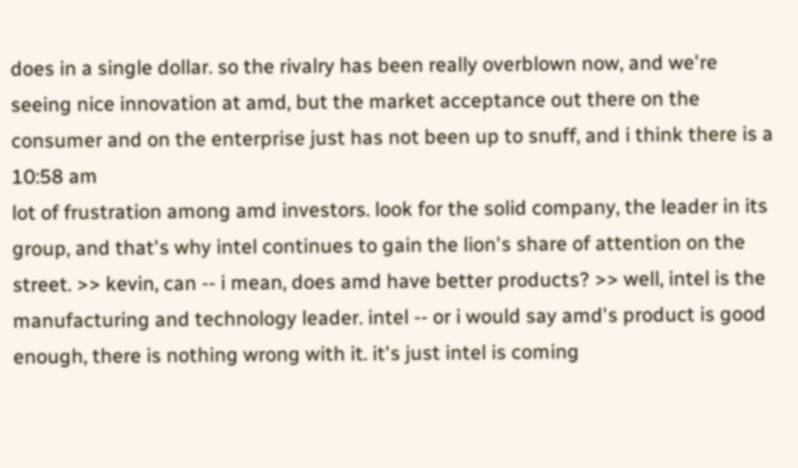does in a single dollar. so the rivalry has been really overblown now, and we're seeing nice innovation at amd, but the market acceptance out there on the consumer and on the enterprise just has not been up to snuff, and i think there is a
10:58 am
lot of frustration among amd investors. look for the solid company, the leader in its group, and that's why intel continues to gain the lion's share of attention on the street. >> kevin, can -- i mean, does amd have better products? >> well, intel is the manufacturing and technology leader. intel -- or i would say amd's product is good enough, there is nothing wrong with it. it's just intel is coming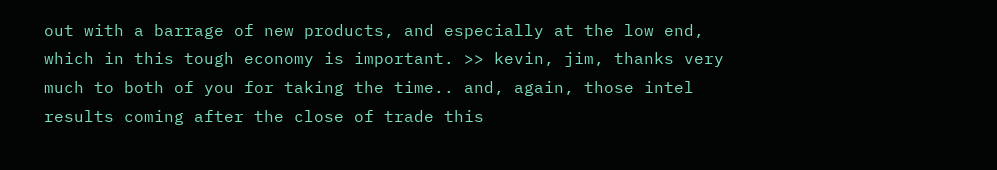out with a barrage of new products, and especially at the low end, which in this tough economy is important. >> kevin, jim, thanks very much to both of you for taking the time.. and, again, those intel results coming after the close of trade this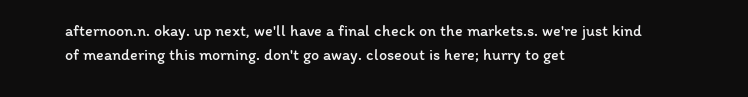afternoon.n. okay. up next, we'll have a final check on the markets.s. we're just kind of meandering this morning. don't go away. closeout is here; hurry to get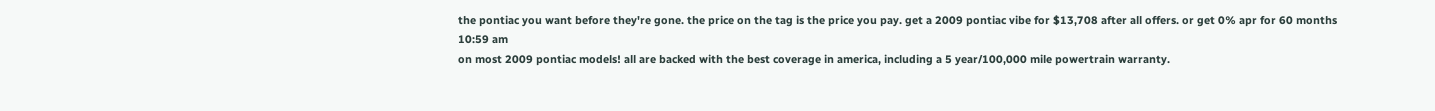the pontiac you want before they're gone. the price on the tag is the price you pay. get a 2009 pontiac vibe for $13,708 after all offers. or get 0% apr for 60 months
10:59 am
on most 2009 pontiac models! all are backed with the best coverage in america, including a 5 year/100,000 mile powertrain warranty.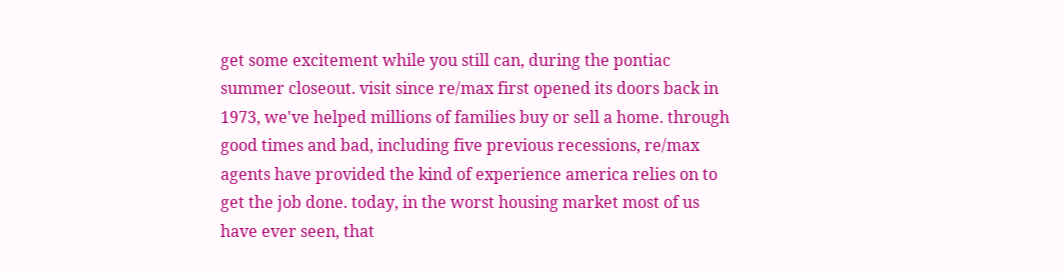get some excitement while you still can, during the pontiac summer closeout. visit since re/max first opened its doors back in 1973, we've helped millions of families buy or sell a home. through good times and bad, including five previous recessions, re/max agents have provided the kind of experience america relies on to get the job done. today, in the worst housing market most of us have ever seen, that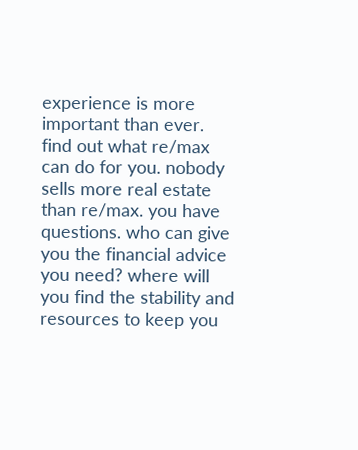experience is more important than ever. find out what re/max can do for you. nobody sells more real estate than re/max. you have questions. who can give you the financial advice you need? where will you find the stability and resources to keep you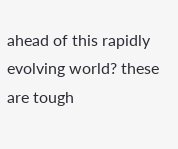ahead of this rapidly evolving world? these are tough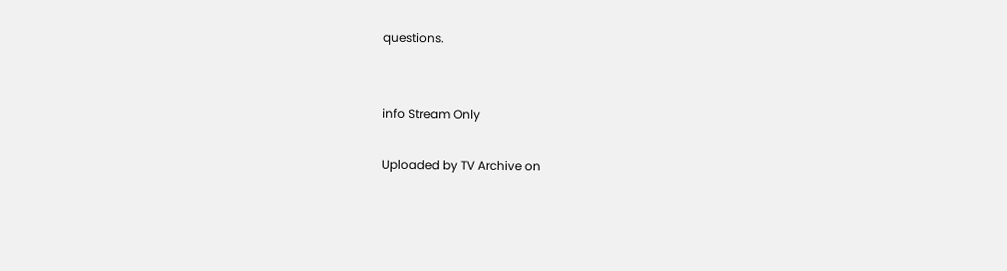questions.


info Stream Only

Uploaded by TV Archive on